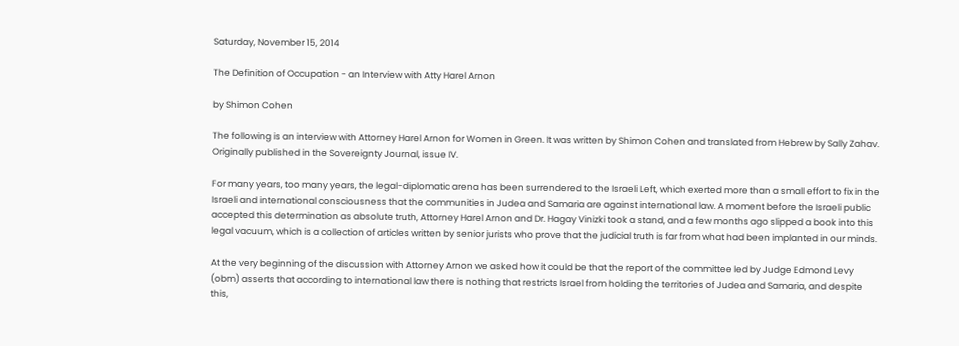Saturday, November 15, 2014

The Definition of Occupation - an Interview with Atty Harel Arnon

by Shimon Cohen

The following is an interview with Attorney Harel Arnon for Women in Green. It was written by Shimon Cohen and translated from Hebrew by Sally Zahav. Originally published in the Sovereignty Journal, issue IV.

For many years, too many years, the legal-diplomatic arena has been surrendered to the Israeli Left, which exerted more than a small effort to fix in the Israeli and international consciousness that the communities in Judea and Samaria are against international law. A moment before the Israeli public accepted this determination as absolute truth, Attorney Harel Arnon and Dr. Hagay Vinizki took a stand, and a few months ago slipped a book into this legal vacuum, which is a collection of articles written by senior jurists who prove that the judicial truth is far from what had been implanted in our minds.

At the very beginning of the discussion with Attorney Arnon we asked how it could be that the report of the committee led by Judge Edmond Levy (obm) asserts that according to international law there is nothing that restricts Israel from holding the territories of Judea and Samaria, and despite this,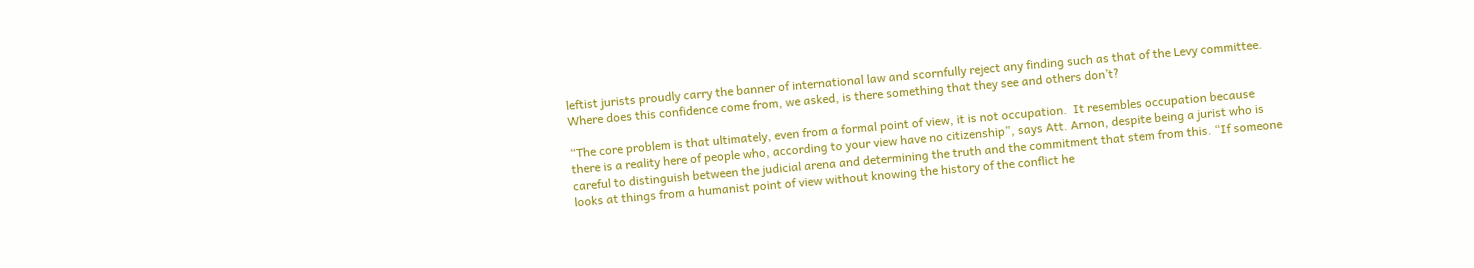leftist jurists proudly carry the banner of international law and scornfully reject any finding such as that of the Levy committee. Where does this confidence come from, we asked, is there something that they see and others don’t?

“The core problem is that ultimately, even from a formal point of view, it is not occupation.  It resembles occupation because there is a reality here of people who, according to your view have no citizenship”, says Att. Arnon, despite being a jurist who is careful to distinguish between the judicial arena and determining the truth and the commitment that stem from this. “If someone looks at things from a humanist point of view without knowing the history of the conflict he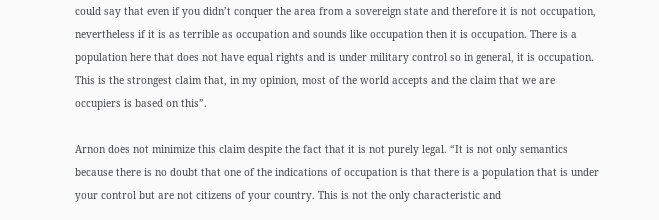could say that even if you didn’t conquer the area from a sovereign state and therefore it is not occupation, nevertheless if it is as terrible as occupation and sounds like occupation then it is occupation. There is a population here that does not have equal rights and is under military control so in general, it is occupation. This is the strongest claim that, in my opinion, most of the world accepts and the claim that we are occupiers is based on this”.

Arnon does not minimize this claim despite the fact that it is not purely legal. “It is not only semantics because there is no doubt that one of the indications of occupation is that there is a population that is under your control but are not citizens of your country. This is not the only characteristic and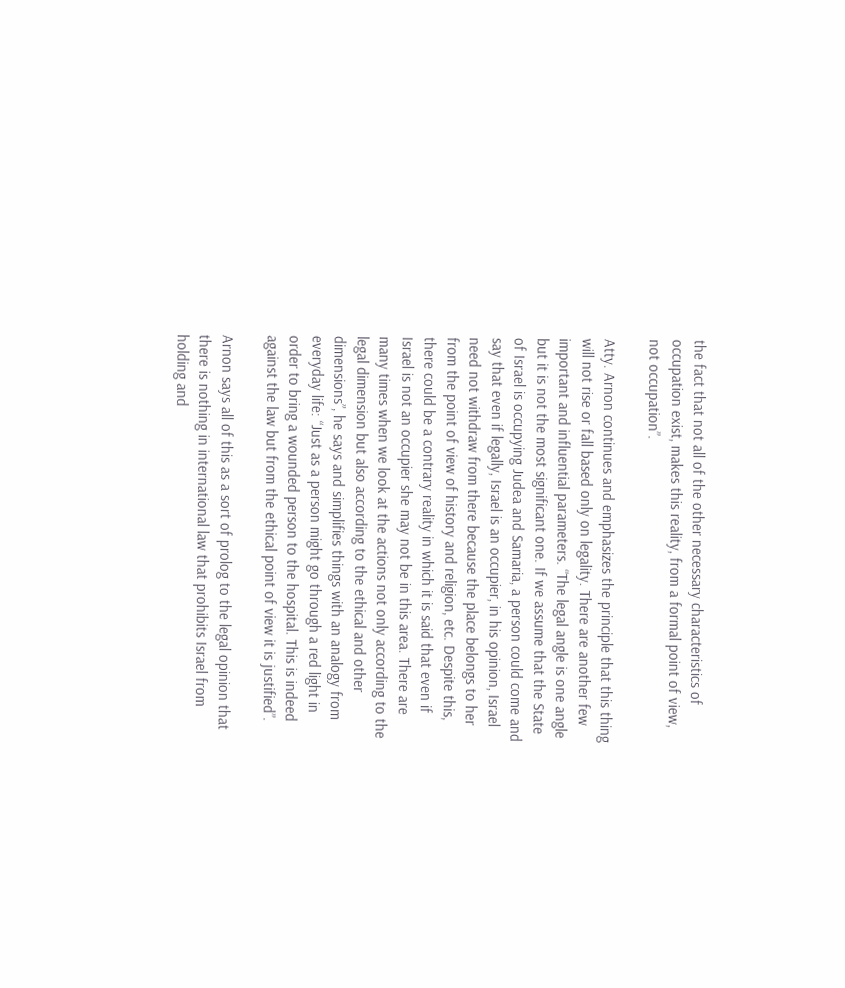the fact that not all of the other necessary characteristics of occupation exist, makes this reality, from a formal point of view, not occupation”.

Atty. Arnon continues and emphasizes the principle that this thing will not rise or fall based only on legality. There are another few important and influential parameters. “The legal angle is one angle but it is not the most significant one. If we assume that the State of Israel is occupying Judea and Samaria, a person could come and say that even if legally, Israel is an occupier, in his opinion, Israel need not withdraw from there because the place belongs to her from the point of view of history and religion, etc. Despite this, there could be a contrary reality in which it is said that even if Israel is not an occupier she may not be in this area. There are many times when we look at the actions not only according to the legal dimension but also according to the ethical and other dimensions”, he says and simplifies things with an analogy from everyday life: “Just as a person might go through a red light in order to bring a wounded person to the hospital. This is indeed against the law but from the ethical point of view it is justified”.

Arnon says all of this as a sort of prolog to the legal opinion that there is nothing in international law that prohibits Israel from holding and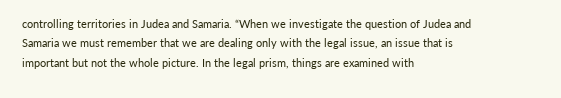controlling territories in Judea and Samaria. “When we investigate the question of Judea and Samaria we must remember that we are dealing only with the legal issue, an issue that is important but not the whole picture. In the legal prism, things are examined with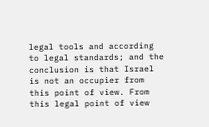legal tools and according to legal standards; and the conclusion is that Israel is not an occupier from this point of view. From this legal point of view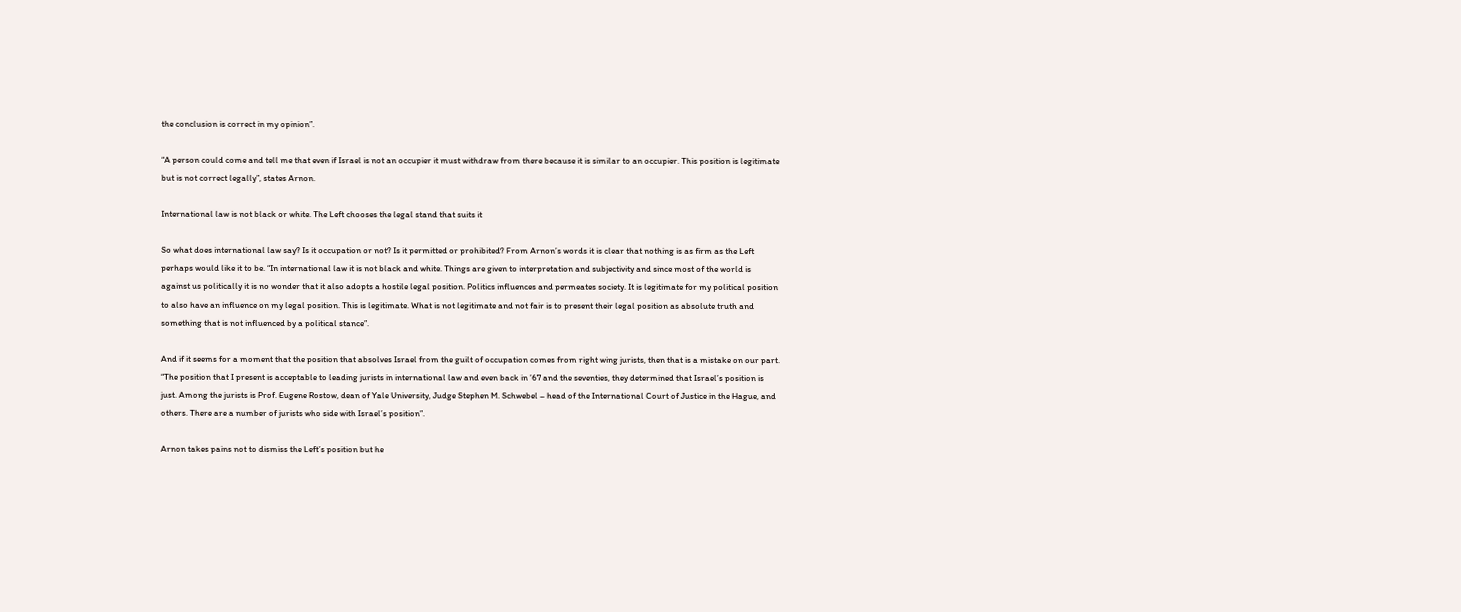the conclusion is correct in my opinion”.

“A person could come and tell me that even if Israel is not an occupier it must withdraw from there because it is similar to an occupier. This position is legitimate but is not correct legally”, states Arnon.

International law is not black or white. The Left chooses the legal stand that suits it

So what does international law say? Is it occupation or not? Is it permitted or prohibited? From Arnon’s words it is clear that nothing is as firm as the Left perhaps would like it to be. “In international law it is not black and white. Things are given to interpretation and subjectivity and since most of the world is against us politically it is no wonder that it also adopts a hostile legal position. Politics influences and permeates society. It is legitimate for my political position to also have an influence on my legal position. This is legitimate. What is not legitimate and not fair is to present their legal position as absolute truth and something that is not influenced by a political stance”.

And if it seems for a moment that the position that absolves Israel from the guilt of occupation comes from right wing jurists, then that is a mistake on our part. “The position that I present is acceptable to leading jurists in international law and even back in ’67 and the seventies, they determined that Israel’s position is just. Among the jurists is Prof. Eugene Rostow, dean of Yale University, Judge Stephen M. Schwebel – head of the International Court of Justice in the Hague, and others. There are a number of jurists who side with Israel’s position”.

Arnon takes pains not to dismiss the Left’s position but he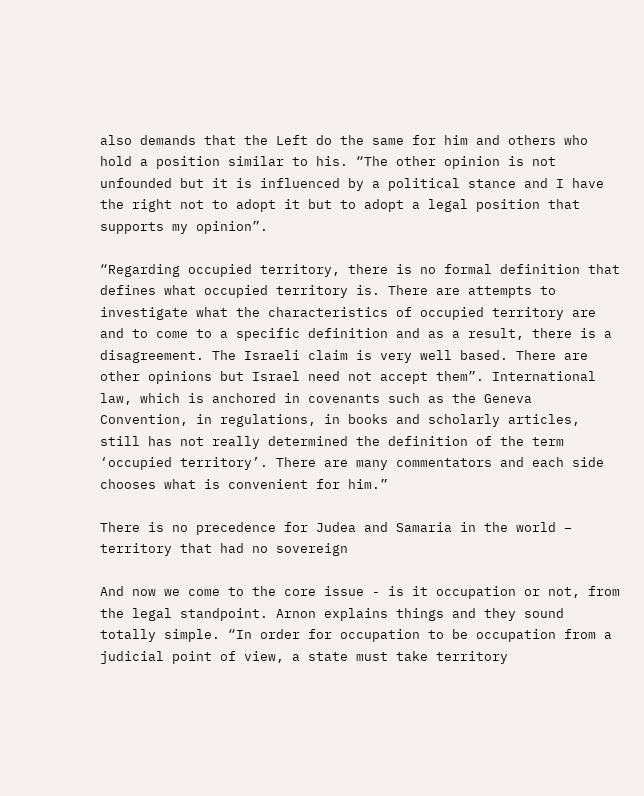also demands that the Left do the same for him and others who hold a position similar to his. “The other opinion is not unfounded but it is influenced by a political stance and I have the right not to adopt it but to adopt a legal position that supports my opinion”.

“Regarding occupied territory, there is no formal definition that defines what occupied territory is. There are attempts to investigate what the characteristics of occupied territory are and to come to a specific definition and as a result, there is a disagreement. The Israeli claim is very well based. There are other opinions but Israel need not accept them”. International law, which is anchored in covenants such as the Geneva Convention, in regulations, in books and scholarly articles, still has not really determined the definition of the term ‘occupied territory’. There are many commentators and each side chooses what is convenient for him.”

There is no precedence for Judea and Samaria in the world – territory that had no sovereign

And now we come to the core issue - is it occupation or not, from the legal standpoint. Arnon explains things and they sound totally simple. “In order for occupation to be occupation from a judicial point of view, a state must take territory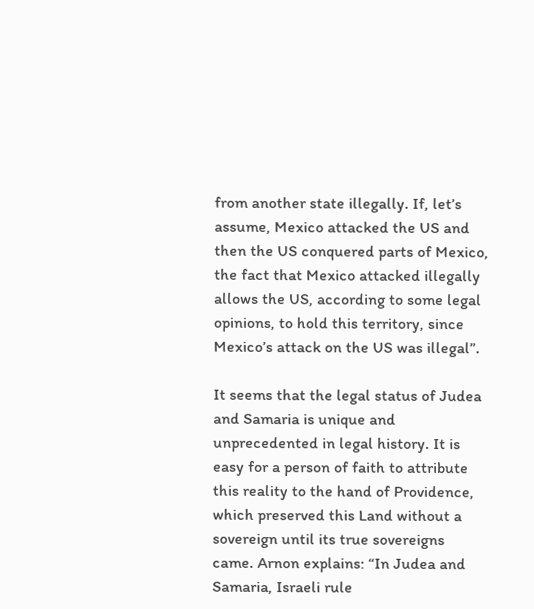from another state illegally. If, let’s assume, Mexico attacked the US and then the US conquered parts of Mexico, the fact that Mexico attacked illegally allows the US, according to some legal opinions, to hold this territory, since Mexico’s attack on the US was illegal”.

It seems that the legal status of Judea and Samaria is unique and unprecedented in legal history. It is easy for a person of faith to attribute this reality to the hand of Providence, which preserved this Land without a sovereign until its true sovereigns came. Arnon explains: “In Judea and Samaria, Israeli rule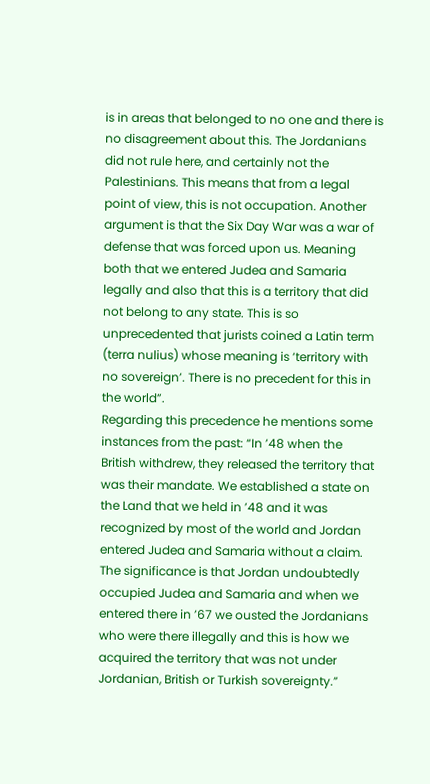is in areas that belonged to no one and there is no disagreement about this. The Jordanians did not rule here, and certainly not the Palestinians. This means that from a legal point of view, this is not occupation. Another argument is that the Six Day War was a war of defense that was forced upon us. Meaning both that we entered Judea and Samaria legally and also that this is a territory that did not belong to any state. This is so unprecedented that jurists coined a Latin term (terra nulius) whose meaning is ‘territory with no sovereign’. There is no precedent for this in the world”.
Regarding this precedence he mentions some instances from the past: “In ’48 when the British withdrew, they released the territory that was their mandate. We established a state on the Land that we held in ’48 and it was recognized by most of the world and Jordan entered Judea and Samaria without a claim. The significance is that Jordan undoubtedly occupied Judea and Samaria and when we entered there in ’67 we ousted the Jordanians who were there illegally and this is how we acquired the territory that was not under Jordanian, British or Turkish sovereignty.”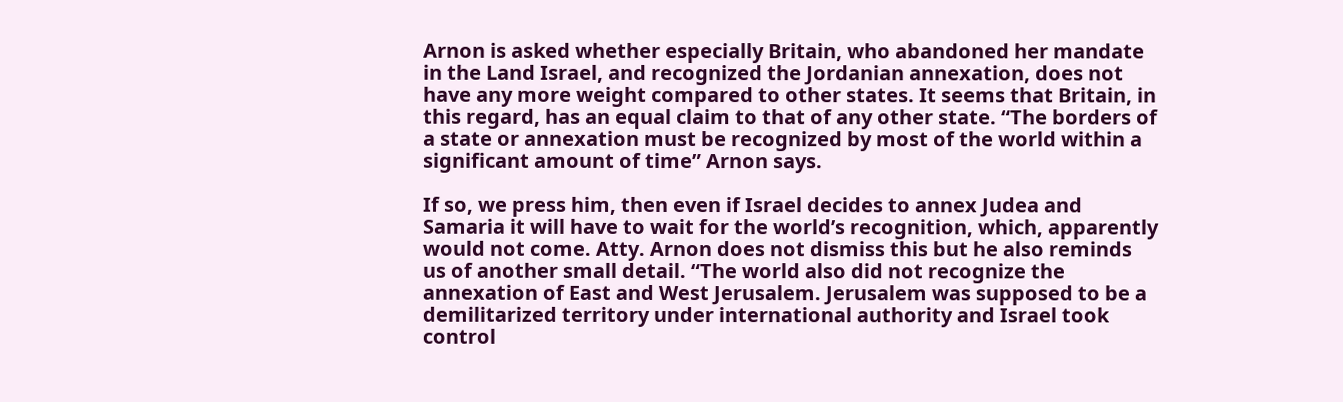Arnon is asked whether especially Britain, who abandoned her mandate in the Land Israel, and recognized the Jordanian annexation, does not have any more weight compared to other states. It seems that Britain, in this regard, has an equal claim to that of any other state. “The borders of a state or annexation must be recognized by most of the world within a significant amount of time” Arnon says.

If so, we press him, then even if Israel decides to annex Judea and Samaria it will have to wait for the world’s recognition, which, apparently would not come. Atty. Arnon does not dismiss this but he also reminds us of another small detail. “The world also did not recognize the annexation of East and West Jerusalem. Jerusalem was supposed to be a demilitarized territory under international authority and Israel took control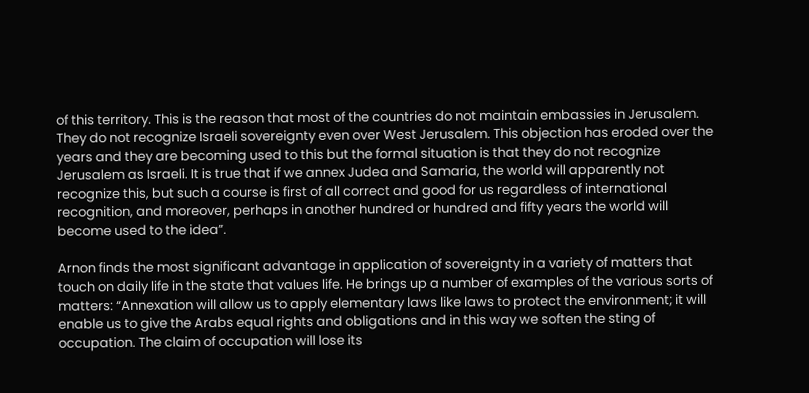of this territory. This is the reason that most of the countries do not maintain embassies in Jerusalem. They do not recognize Israeli sovereignty even over West Jerusalem. This objection has eroded over the years and they are becoming used to this but the formal situation is that they do not recognize Jerusalem as Israeli. It is true that if we annex Judea and Samaria, the world will apparently not recognize this, but such a course is first of all correct and good for us regardless of international recognition, and moreover, perhaps in another hundred or hundred and fifty years the world will become used to the idea”.

Arnon finds the most significant advantage in application of sovereignty in a variety of matters that touch on daily life in the state that values life. He brings up a number of examples of the various sorts of matters: “Annexation will allow us to apply elementary laws like laws to protect the environment; it will enable us to give the Arabs equal rights and obligations and in this way we soften the sting of occupation. The claim of occupation will lose its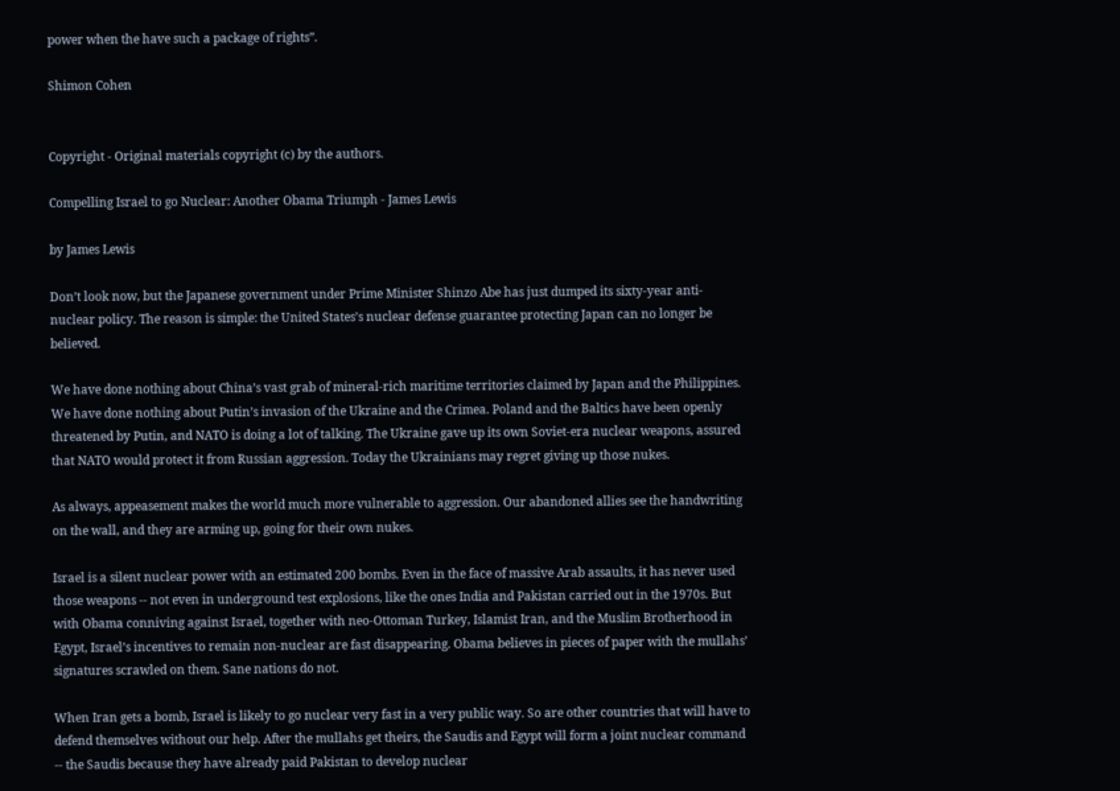power when the have such a package of rights”.

Shimon Cohen


Copyright - Original materials copyright (c) by the authors.

Compelling Israel to go Nuclear: Another Obama Triumph - James Lewis

by James Lewis

Don’t look now, but the Japanese government under Prime Minister Shinzo Abe has just dumped its sixty-year anti-nuclear policy. The reason is simple: the United States’s nuclear defense guarantee protecting Japan can no longer be believed.

We have done nothing about China’s vast grab of mineral-rich maritime territories claimed by Japan and the Philippines. We have done nothing about Putin’s invasion of the Ukraine and the Crimea. Poland and the Baltics have been openly threatened by Putin, and NATO is doing a lot of talking. The Ukraine gave up its own Soviet-era nuclear weapons, assured that NATO would protect it from Russian aggression. Today the Ukrainians may regret giving up those nukes.

As always, appeasement makes the world much more vulnerable to aggression. Our abandoned allies see the handwriting on the wall, and they are arming up, going for their own nukes.

Israel is a silent nuclear power with an estimated 200 bombs. Even in the face of massive Arab assaults, it has never used those weapons -- not even in underground test explosions, like the ones India and Pakistan carried out in the 1970s. But with Obama conniving against Israel, together with neo-Ottoman Turkey, Islamist Iran, and the Muslim Brotherhood in Egypt, Israel’s incentives to remain non-nuclear are fast disappearing. Obama believes in pieces of paper with the mullahs’ signatures scrawled on them. Sane nations do not.

When Iran gets a bomb, Israel is likely to go nuclear very fast in a very public way. So are other countries that will have to defend themselves without our help. After the mullahs get theirs, the Saudis and Egypt will form a joint nuclear command -- the Saudis because they have already paid Pakistan to develop nuclear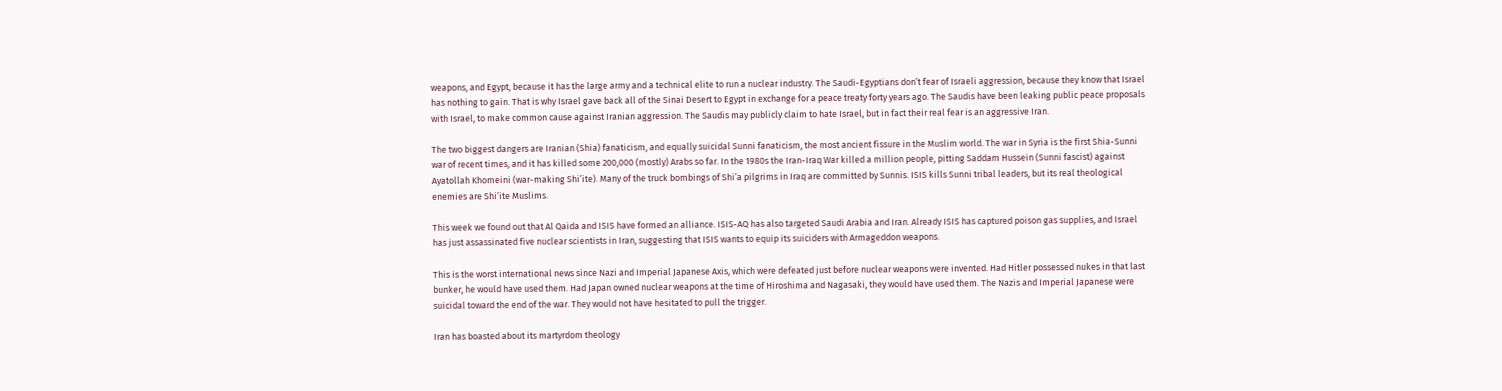weapons, and Egypt, because it has the large army and a technical elite to run a nuclear industry. The Saudi-Egyptians don’t fear of Israeli aggression, because they know that Israel has nothing to gain. That is why Israel gave back all of the Sinai Desert to Egypt in exchange for a peace treaty forty years ago. The Saudis have been leaking public peace proposals with Israel, to make common cause against Iranian aggression. The Saudis may publicly claim to hate Israel, but in fact their real fear is an aggressive Iran.

The two biggest dangers are Iranian (Shia) fanaticism, and equally suicidal Sunni fanaticism, the most ancient fissure in the Muslim world. The war in Syria is the first Shia-Sunni war of recent times, and it has killed some 200,000 (mostly) Arabs so far. In the 1980s the Iran-Iraq War killed a million people, pitting Saddam Hussein (Sunni fascist) against Ayatollah Khomeini (war-making Shi’ite). Many of the truck bombings of Shi’a pilgrims in Iraq are committed by Sunnis. ISIS kills Sunni tribal leaders, but its real theological enemies are Shi’ite Muslims.

This week we found out that Al Qaida and ISIS have formed an alliance. ISIS-AQ has also targeted Saudi Arabia and Iran. Already ISIS has captured poison gas supplies, and Israel has just assassinated five nuclear scientists in Iran, suggesting that ISIS wants to equip its suiciders with Armageddon weapons.

This is the worst international news since Nazi and Imperial Japanese Axis, which were defeated just before nuclear weapons were invented. Had Hitler possessed nukes in that last bunker, he would have used them. Had Japan owned nuclear weapons at the time of Hiroshima and Nagasaki, they would have used them. The Nazis and Imperial Japanese were suicidal toward the end of the war. They would not have hesitated to pull the trigger.

Iran has boasted about its martyrdom theology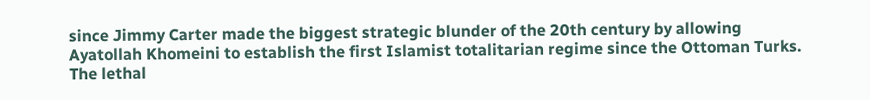since Jimmy Carter made the biggest strategic blunder of the 20th century by allowing Ayatollah Khomeini to establish the first Islamist totalitarian regime since the Ottoman Turks. The lethal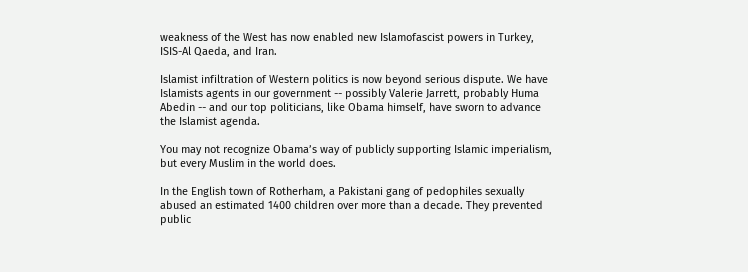weakness of the West has now enabled new Islamofascist powers in Turkey, ISIS-Al Qaeda, and Iran.

Islamist infiltration of Western politics is now beyond serious dispute. We have Islamists agents in our government -- possibly Valerie Jarrett, probably Huma Abedin -- and our top politicians, like Obama himself, have sworn to advance the Islamist agenda.

You may not recognize Obama’s way of publicly supporting Islamic imperialism, but every Muslim in the world does.

In the English town of Rotherham, a Pakistani gang of pedophiles sexually abused an estimated 1400 children over more than a decade. They prevented public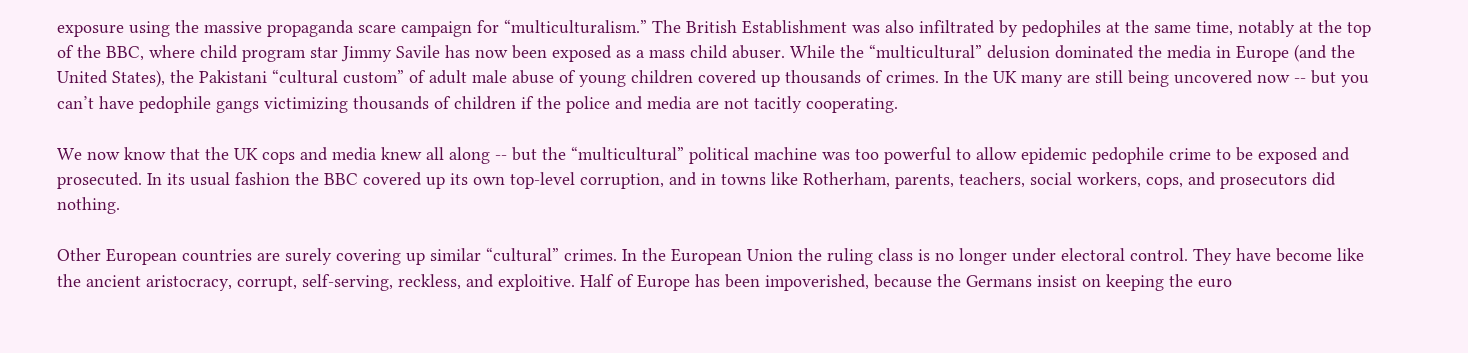exposure using the massive propaganda scare campaign for “multiculturalism.” The British Establishment was also infiltrated by pedophiles at the same time, notably at the top of the BBC, where child program star Jimmy Savile has now been exposed as a mass child abuser. While the “multicultural” delusion dominated the media in Europe (and the United States), the Pakistani “cultural custom” of adult male abuse of young children covered up thousands of crimes. In the UK many are still being uncovered now -- but you can’t have pedophile gangs victimizing thousands of children if the police and media are not tacitly cooperating.

We now know that the UK cops and media knew all along -- but the “multicultural” political machine was too powerful to allow epidemic pedophile crime to be exposed and prosecuted. In its usual fashion the BBC covered up its own top-level corruption, and in towns like Rotherham, parents, teachers, social workers, cops, and prosecutors did nothing.

Other European countries are surely covering up similar “cultural” crimes. In the European Union the ruling class is no longer under electoral control. They have become like the ancient aristocracy, corrupt, self-serving, reckless, and exploitive. Half of Europe has been impoverished, because the Germans insist on keeping the euro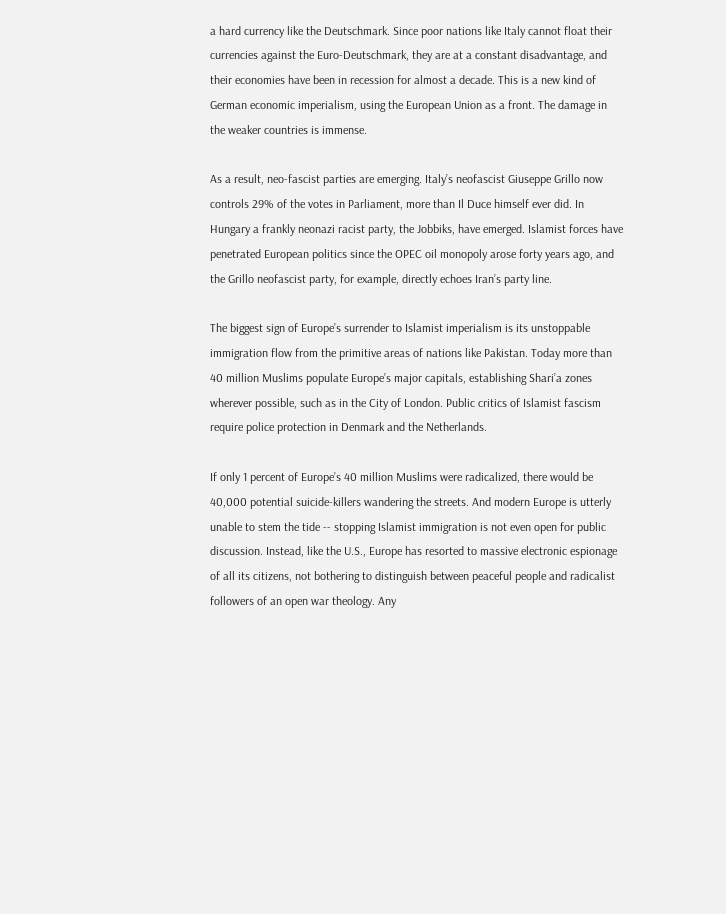a hard currency like the Deutschmark. Since poor nations like Italy cannot float their currencies against the Euro-Deutschmark, they are at a constant disadvantage, and their economies have been in recession for almost a decade. This is a new kind of German economic imperialism, using the European Union as a front. The damage in the weaker countries is immense.

As a result, neo-fascist parties are emerging. Italy’s neofascist Giuseppe Grillo now controls 29% of the votes in Parliament, more than Il Duce himself ever did. In Hungary a frankly neonazi racist party, the Jobbiks, have emerged. Islamist forces have penetrated European politics since the OPEC oil monopoly arose forty years ago, and the Grillo neofascist party, for example, directly echoes Iran’s party line.

The biggest sign of Europe’s surrender to Islamist imperialism is its unstoppable immigration flow from the primitive areas of nations like Pakistan. Today more than 40 million Muslims populate Europe’s major capitals, establishing Shari’a zones wherever possible, such as in the City of London. Public critics of Islamist fascism require police protection in Denmark and the Netherlands.

If only 1 percent of Europe’s 40 million Muslims were radicalized, there would be 40,000 potential suicide-killers wandering the streets. And modern Europe is utterly unable to stem the tide -- stopping Islamist immigration is not even open for public discussion. Instead, like the U.S., Europe has resorted to massive electronic espionage of all its citizens, not bothering to distinguish between peaceful people and radicalist followers of an open war theology. Any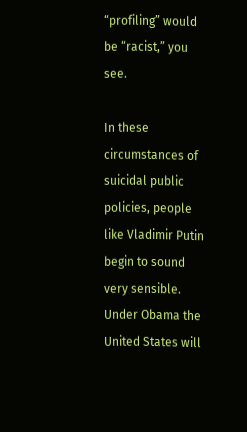“profiling” would be “racist,” you see.

In these circumstances of suicidal public policies, people like Vladimir Putin begin to sound very sensible. Under Obama the United States will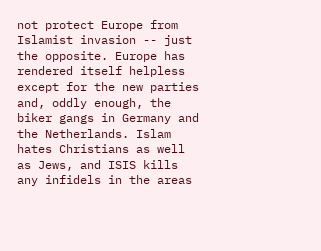not protect Europe from Islamist invasion -- just the opposite. Europe has rendered itself helpless except for the new parties and, oddly enough, the biker gangs in Germany and the Netherlands. Islam hates Christians as well as Jews, and ISIS kills any infidels in the areas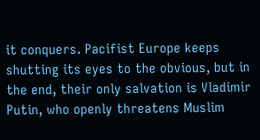it conquers. Pacifist Europe keeps shutting its eyes to the obvious, but in the end, their only salvation is Vladimir Putin, who openly threatens Muslim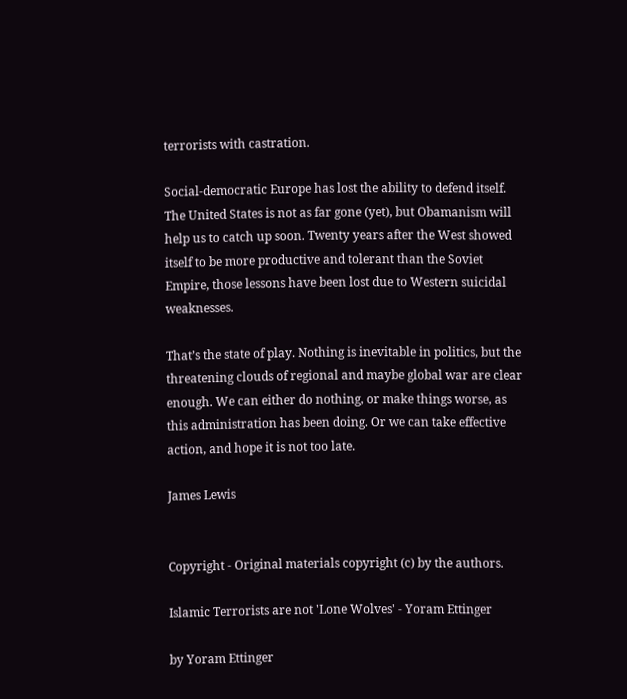terrorists with castration.

Social-democratic Europe has lost the ability to defend itself. The United States is not as far gone (yet), but Obamanism will help us to catch up soon. Twenty years after the West showed itself to be more productive and tolerant than the Soviet Empire, those lessons have been lost due to Western suicidal weaknesses.

That’s the state of play. Nothing is inevitable in politics, but the threatening clouds of regional and maybe global war are clear enough. We can either do nothing, or make things worse, as this administration has been doing. Or we can take effective action, and hope it is not too late.

James Lewis


Copyright - Original materials copyright (c) by the authors.

Islamic Terrorists are not 'Lone Wolves' - Yoram Ettinger

by Yoram Ettinger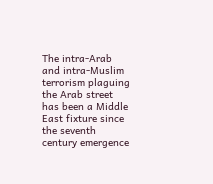The intra-Arab and intra-Muslim terrorism plaguing the Arab street has been a Middle East fixture since the seventh century emergence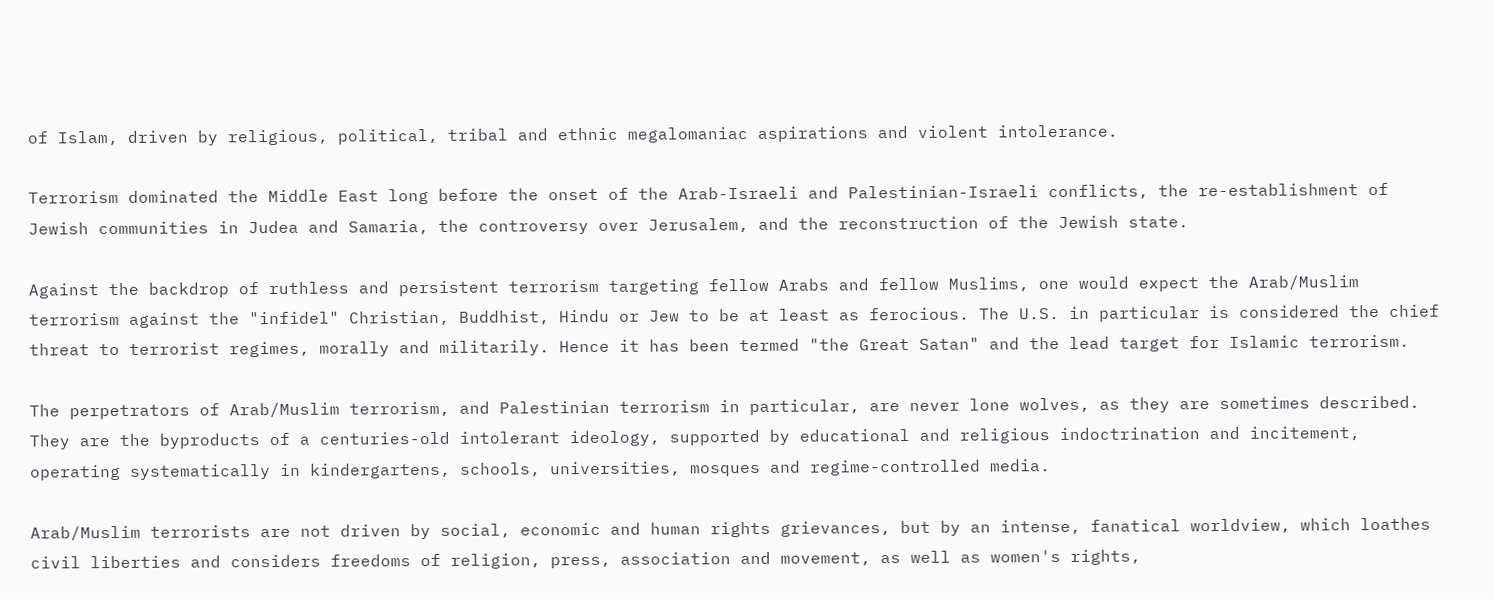of Islam, driven by religious, political, tribal and ethnic megalomaniac aspirations and violent intolerance.

Terrorism dominated the Middle East long before the onset of the Arab-Israeli and Palestinian-Israeli conflicts, the re-establishment of Jewish communities in Judea and Samaria, the controversy over Jerusalem, and the reconstruction of the Jewish state.

Against the backdrop of ruthless and persistent terrorism targeting fellow Arabs and fellow Muslims, one would expect the Arab/Muslim terrorism against the "infidel" Christian, Buddhist, Hindu or Jew to be at least as ferocious. The U.S. in particular is considered the chief threat to terrorist regimes, morally and militarily. Hence it has been termed "the Great Satan" and the lead target for Islamic terrorism.

The perpetrators of Arab/Muslim terrorism, and Palestinian terrorism in particular, are never lone wolves, as they are sometimes described. They are the byproducts of a centuries-old intolerant ideology, supported by educational and religious indoctrination and incitement, operating systematically in kindergartens, schools, universities, mosques and regime-controlled media.

Arab/Muslim terrorists are not driven by social, economic and human rights grievances, but by an intense, fanatical worldview, which loathes civil liberties and considers freedoms of religion, press, association and movement, as well as women's rights,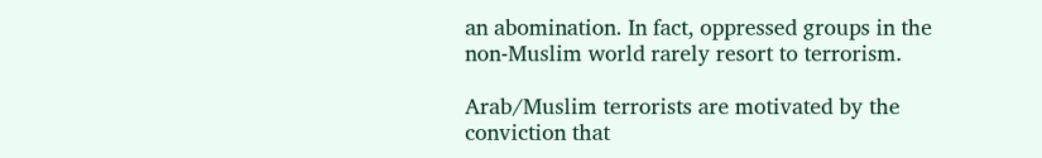an abomination. In fact, oppressed groups in the non-Muslim world rarely resort to terrorism.

Arab/Muslim terrorists are motivated by the conviction that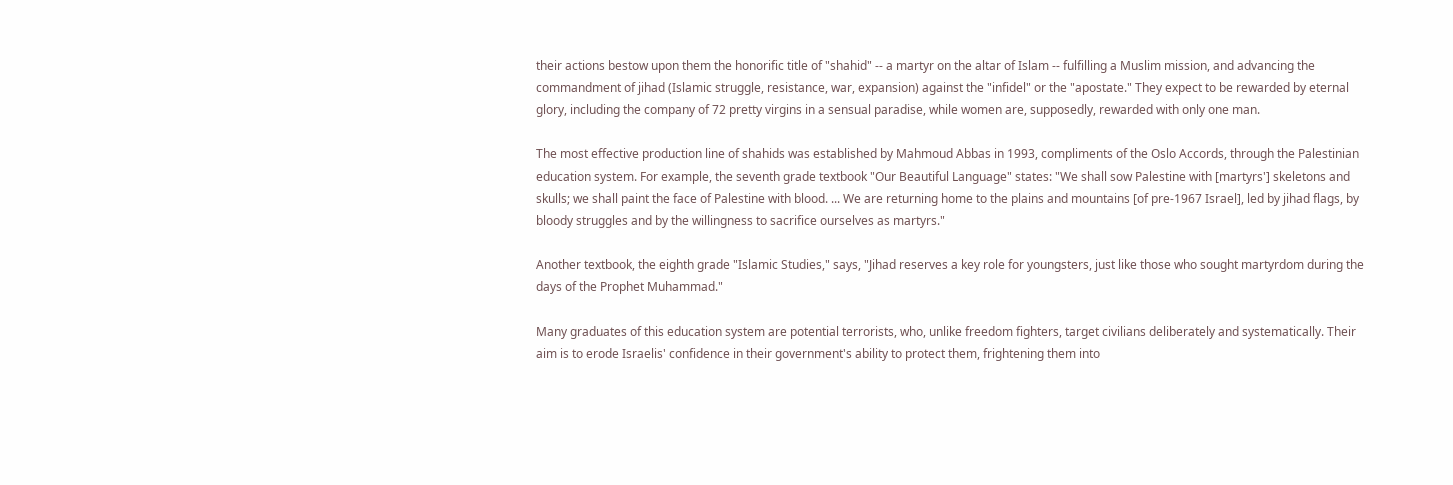their actions bestow upon them the honorific title of "shahid" -- a martyr on the altar of Islam -- fulfilling a Muslim mission, and advancing the commandment of jihad (Islamic struggle, resistance, war, expansion) against the "infidel" or the "apostate." They expect to be rewarded by eternal glory, including the company of 72 pretty virgins in a sensual paradise, while women are, supposedly, rewarded with only one man.

The most effective production line of shahids was established by Mahmoud Abbas in 1993, compliments of the Oslo Accords, through the Palestinian education system. For example, the seventh grade textbook "Our Beautiful Language" states: "We shall sow Palestine with [martyrs'] skeletons and skulls; we shall paint the face of Palestine with blood. ... We are returning home to the plains and mountains [of pre-1967 Israel], led by jihad flags, by bloody struggles and by the willingness to sacrifice ourselves as martyrs."

Another textbook, the eighth grade "Islamic Studies," says, "Jihad reserves a key role for youngsters, just like those who sought martyrdom during the days of the Prophet Muhammad."

Many graduates of this education system are potential terrorists, who, unlike freedom fighters, target civilians deliberately and systematically. Their aim is to erode Israelis' confidence in their government's ability to protect them, frightening them into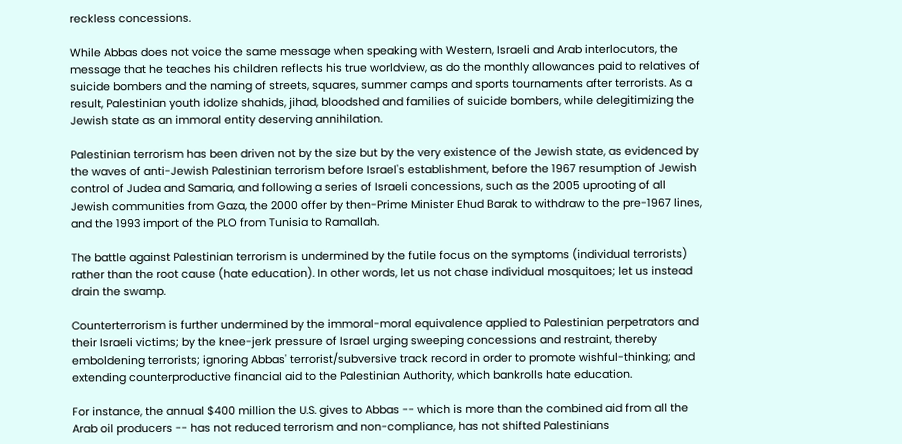reckless concessions.

While Abbas does not voice the same message when speaking with Western, Israeli and Arab interlocutors, the message that he teaches his children reflects his true worldview, as do the monthly allowances paid to relatives of suicide bombers and the naming of streets, squares, summer camps and sports tournaments after terrorists. As a result, Palestinian youth idolize shahids, jihad, bloodshed and families of suicide bombers, while delegitimizing the Jewish state as an immoral entity deserving annihilation.

Palestinian terrorism has been driven not by the size but by the very existence of the Jewish state, as evidenced by the waves of anti-Jewish Palestinian terrorism before Israel's establishment, before the 1967 resumption of Jewish control of Judea and Samaria, and following a series of Israeli concessions, such as the 2005 uprooting of all Jewish communities from Gaza, the 2000 offer by then-Prime Minister Ehud Barak to withdraw to the pre-1967 lines, and the 1993 import of the PLO from Tunisia to Ramallah.

The battle against Palestinian terrorism is undermined by the futile focus on the symptoms (individual terrorists) rather than the root cause (hate education). In other words, let us not chase individual mosquitoes; let us instead drain the swamp.

Counterterrorism is further undermined by the immoral-moral equivalence applied to Palestinian perpetrators and their Israeli victims; by the knee-jerk pressure of Israel urging sweeping concessions and restraint, thereby emboldening terrorists; ignoring Abbas' terrorist/subversive track record in order to promote wishful-thinking; and extending counterproductive financial aid to the Palestinian Authority, which bankrolls hate education.

For instance, the annual $400 million the U.S. gives to Abbas -- which is more than the combined aid from all the Arab oil producers -- has not reduced terrorism and non-compliance, has not shifted Palestinians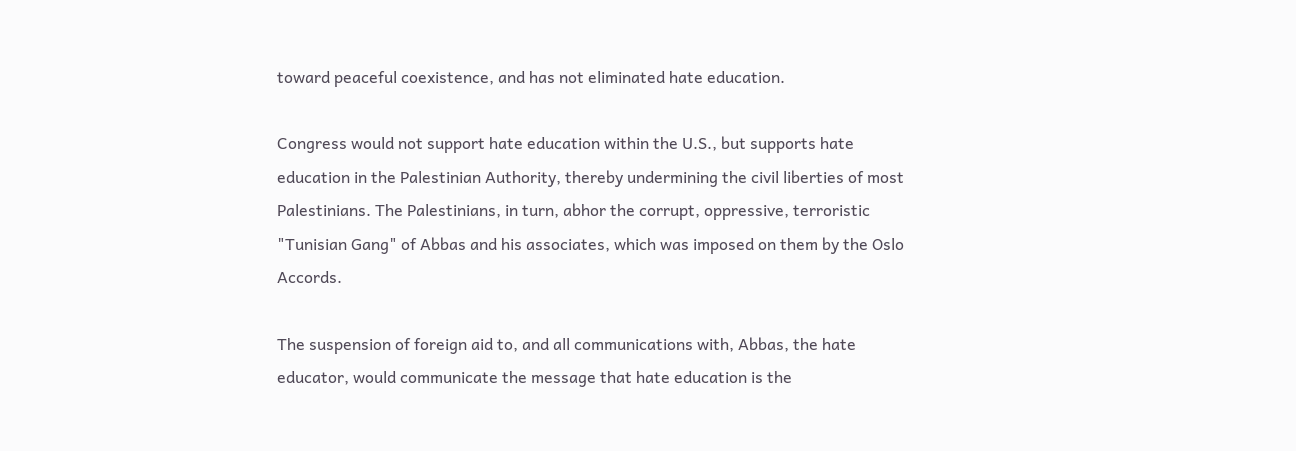toward peaceful coexistence, and has not eliminated hate education.

Congress would not support hate education within the U.S., but supports hate education in the Palestinian Authority, thereby undermining the civil liberties of most Palestinians. The Palestinians, in turn, abhor the corrupt, oppressive, terroristic "Tunisian Gang" of Abbas and his associates, which was imposed on them by the Oslo Accords.

The suspension of foreign aid to, and all communications with, Abbas, the hate educator, would communicate the message that hate education is the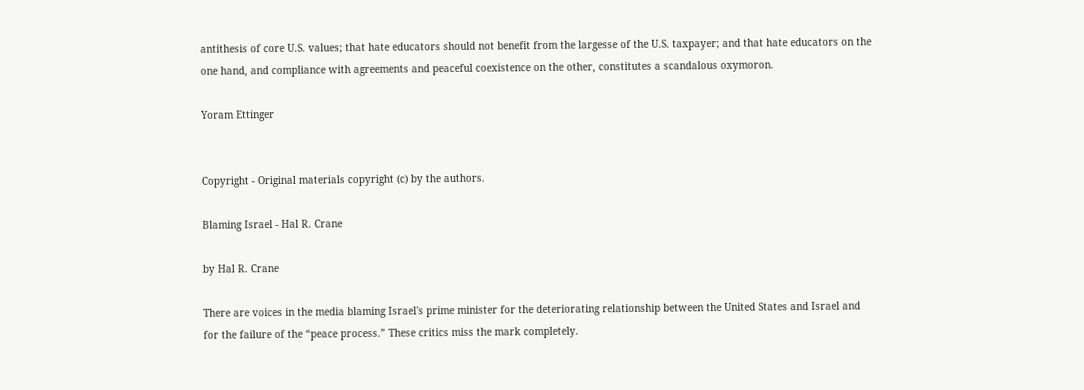antithesis of core U.S. values; that hate educators should not benefit from the largesse of the U.S. taxpayer; and that hate educators on the one hand, and compliance with agreements and peaceful coexistence on the other, constitutes a scandalous oxymoron.

Yoram Ettinger


Copyright - Original materials copyright (c) by the authors.

Blaming Israel - Hal R. Crane

by Hal R. Crane

There are voices in the media blaming Israel's prime minister for the deteriorating relationship between the United States and Israel and for the failure of the “peace process.” These critics miss the mark completely.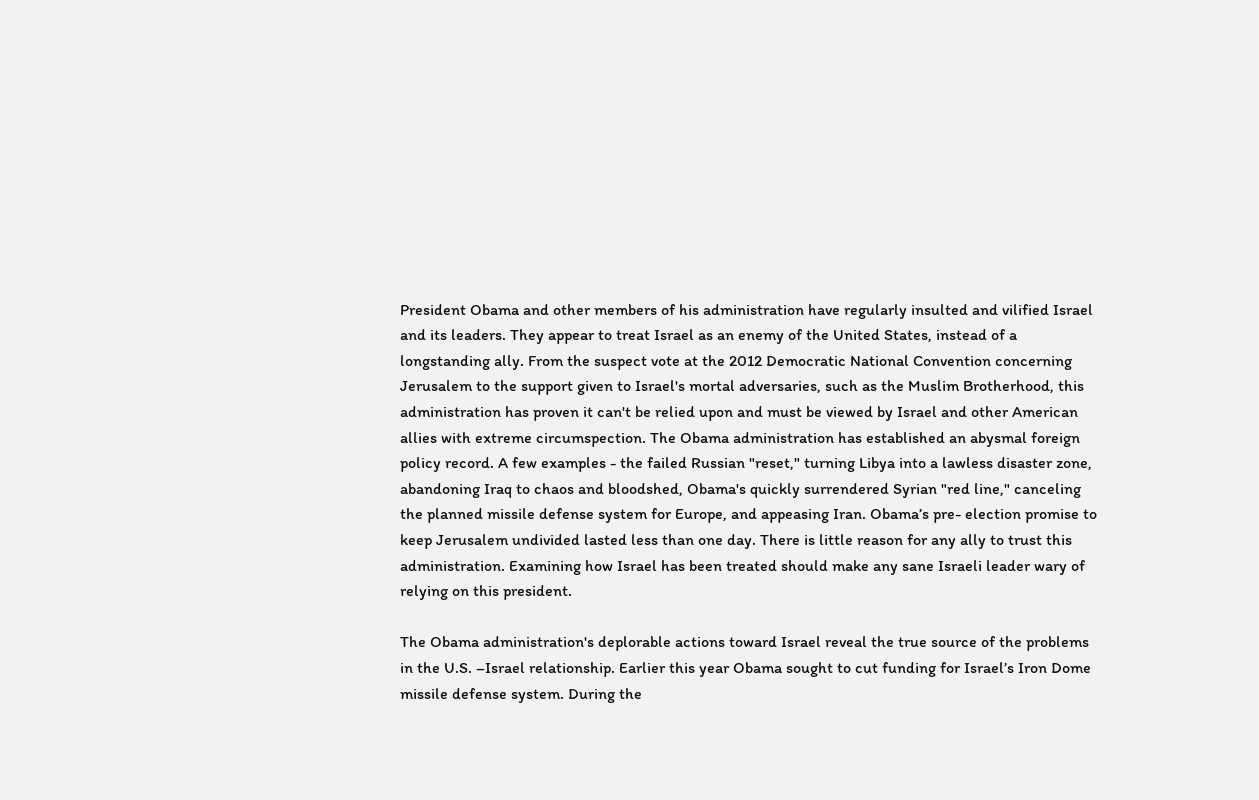President Obama and other members of his administration have regularly insulted and vilified Israel and its leaders. They appear to treat Israel as an enemy of the United States, instead of a longstanding ally. From the suspect vote at the 2012 Democratic National Convention concerning Jerusalem to the support given to Israel's mortal adversaries, such as the Muslim Brotherhood, this administration has proven it can't be relied upon and must be viewed by Israel and other American allies with extreme circumspection. The Obama administration has established an abysmal foreign policy record. A few examples - the failed Russian "reset," turning Libya into a lawless disaster zone, abandoning Iraq to chaos and bloodshed, Obama's quickly surrendered Syrian "red line," canceling the planned missile defense system for Europe, and appeasing Iran. Obama’s pre- election promise to keep Jerusalem undivided lasted less than one day. There is little reason for any ally to trust this administration. Examining how Israel has been treated should make any sane Israeli leader wary of relying on this president.

The Obama administration's deplorable actions toward Israel reveal the true source of the problems in the U.S. –Israel relationship. Earlier this year Obama sought to cut funding for Israel’s Iron Dome missile defense system. During the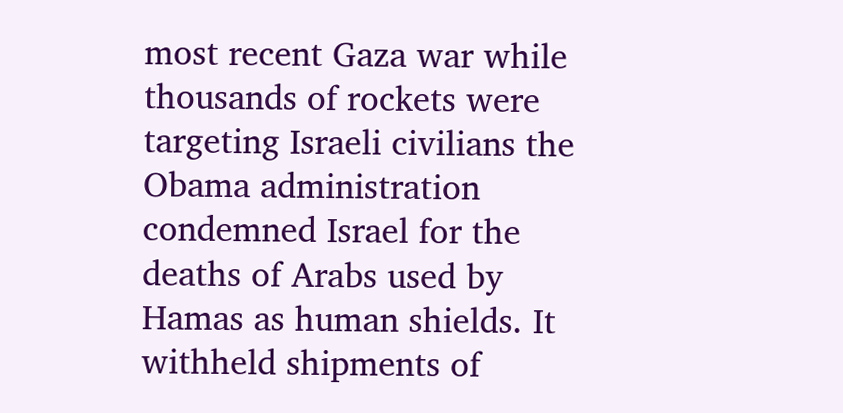most recent Gaza war while thousands of rockets were targeting Israeli civilians the Obama administration condemned Israel for the deaths of Arabs used by Hamas as human shields. It withheld shipments of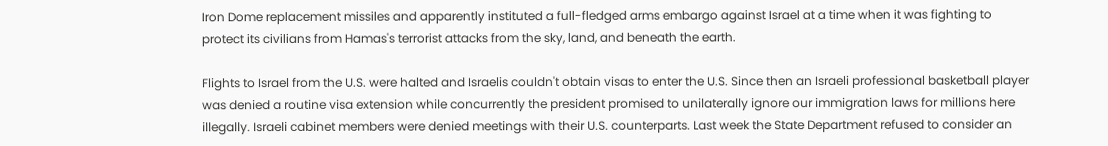Iron Dome replacement missiles and apparently instituted a full-fledged arms embargo against Israel at a time when it was fighting to protect its civilians from Hamas's terrorist attacks from the sky, land, and beneath the earth.

Flights to Israel from the U.S. were halted and Israelis couldn't obtain visas to enter the U.S. Since then an Israeli professional basketball player was denied a routine visa extension while concurrently the president promised to unilaterally ignore our immigration laws for millions here illegally. Israeli cabinet members were denied meetings with their U.S. counterparts. Last week the State Department refused to consider an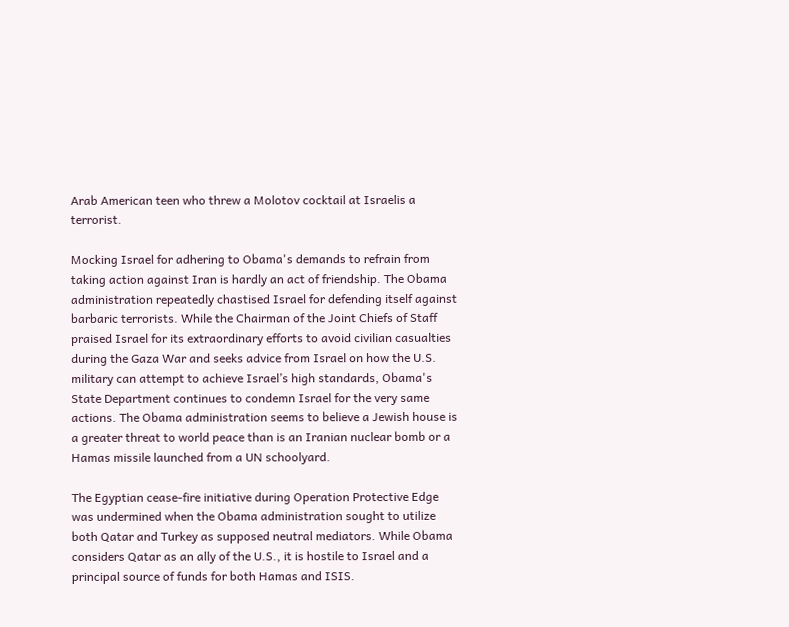Arab American teen who threw a Molotov cocktail at Israelis a terrorist.

Mocking Israel for adhering to Obama's demands to refrain from taking action against Iran is hardly an act of friendship. The Obama administration repeatedly chastised Israel for defending itself against barbaric terrorists. While the Chairman of the Joint Chiefs of Staff praised Israel for its extraordinary efforts to avoid civilian casualties during the Gaza War and seeks advice from Israel on how the U.S. military can attempt to achieve Israel’s high standards, Obama's State Department continues to condemn Israel for the very same actions. The Obama administration seems to believe a Jewish house is a greater threat to world peace than is an Iranian nuclear bomb or a Hamas missile launched from a UN schoolyard.

The Egyptian cease-fire initiative during Operation Protective Edge was undermined when the Obama administration sought to utilize both Qatar and Turkey as supposed neutral mediators. While Obama considers Qatar as an ally of the U.S., it is hostile to Israel and a principal source of funds for both Hamas and ISIS.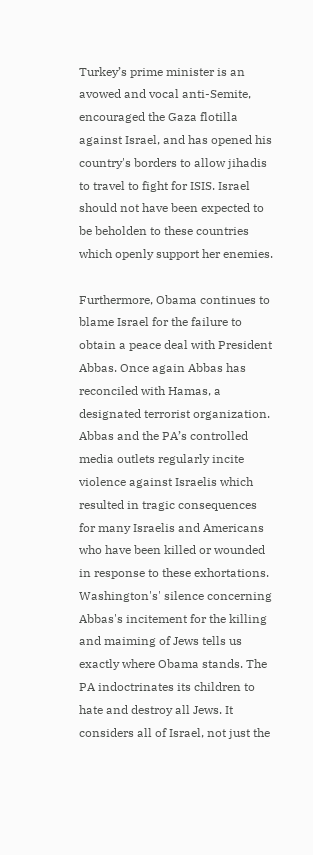Turkey’s prime minister is an avowed and vocal anti-Semite, encouraged the Gaza flotilla against Israel, and has opened his country's borders to allow jihadis to travel to fight for ISIS. Israel should not have been expected to be beholden to these countries which openly support her enemies.

Furthermore, Obama continues to blame Israel for the failure to obtain a peace deal with President Abbas. Once again Abbas has reconciled with Hamas, a designated terrorist organization. Abbas and the PA’s controlled media outlets regularly incite violence against Israelis which resulted in tragic consequences for many Israelis and Americans who have been killed or wounded in response to these exhortations. Washington's' silence concerning Abbas's incitement for the killing and maiming of Jews tells us exactly where Obama stands. The PA indoctrinates its children to hate and destroy all Jews. It considers all of Israel, not just the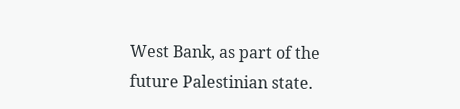West Bank, as part of the future Palestinian state.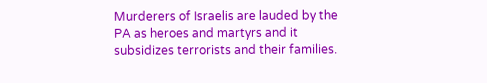Murderers of Israelis are lauded by the PA as heroes and martyrs and it subsidizes terrorists and their families.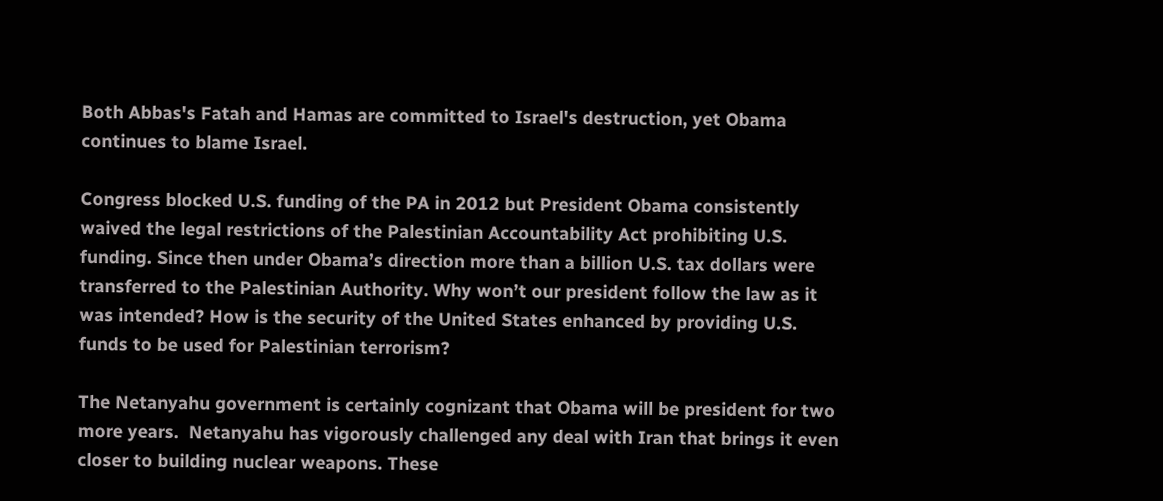Both Abbas's Fatah and Hamas are committed to Israel's destruction, yet Obama continues to blame Israel.

Congress blocked U.S. funding of the PA in 2012 but President Obama consistently waived the legal restrictions of the Palestinian Accountability Act prohibiting U.S. funding. Since then under Obama’s direction more than a billion U.S. tax dollars were transferred to the Palestinian Authority. Why won’t our president follow the law as it was intended? How is the security of the United States enhanced by providing U.S. funds to be used for Palestinian terrorism?

The Netanyahu government is certainly cognizant that Obama will be president for two more years.  Netanyahu has vigorously challenged any deal with Iran that brings it even closer to building nuclear weapons. These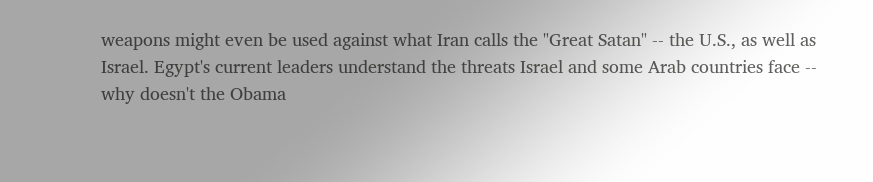weapons might even be used against what Iran calls the "Great Satan" -- the U.S., as well as Israel. Egypt's current leaders understand the threats Israel and some Arab countries face -- why doesn't the Obama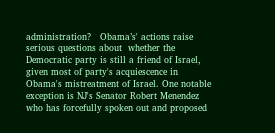administration?   Obama’s' actions raise serious questions about  whether the Democratic party is still a friend of Israel, given most of party's acquiescence in Obama's mistreatment of Israel. One notable exception is NJ's Senator Robert Menendez who has forcefully spoken out and proposed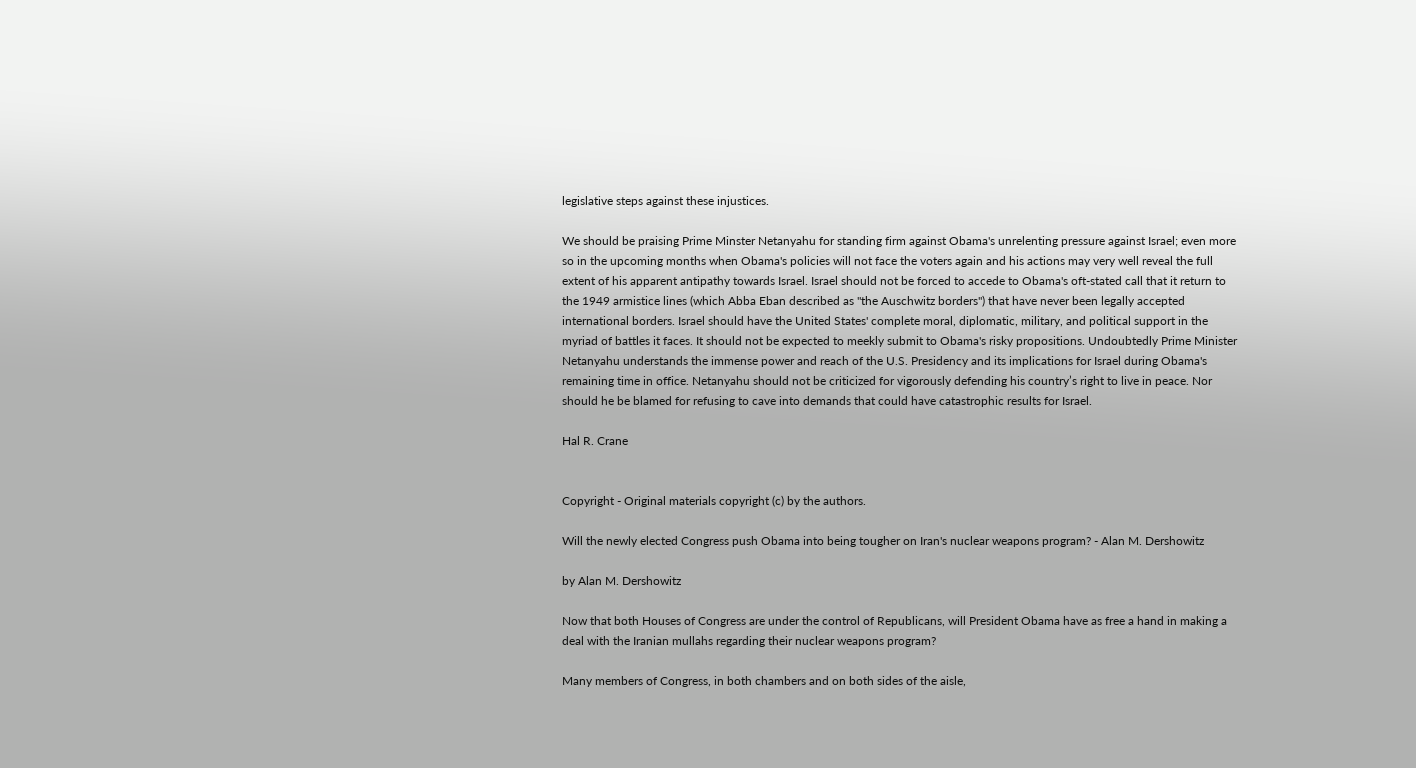legislative steps against these injustices.

We should be praising Prime Minster Netanyahu for standing firm against Obama's unrelenting pressure against Israel; even more so in the upcoming months when Obama's policies will not face the voters again and his actions may very well reveal the full extent of his apparent antipathy towards Israel. Israel should not be forced to accede to Obama's oft-stated call that it return to the 1949 armistice lines (which Abba Eban described as "the Auschwitz borders") that have never been legally accepted international borders. Israel should have the United States' complete moral, diplomatic, military, and political support in the myriad of battles it faces. It should not be expected to meekly submit to Obama's risky propositions. Undoubtedly Prime Minister Netanyahu understands the immense power and reach of the U.S. Presidency and its implications for Israel during Obama's remaining time in office. Netanyahu should not be criticized for vigorously defending his country’s right to live in peace. Nor should he be blamed for refusing to cave into demands that could have catastrophic results for Israel.

Hal R. Crane


Copyright - Original materials copyright (c) by the authors.

Will the newly elected Congress push Obama into being tougher on Iran's nuclear weapons program? - Alan M. Dershowitz

by Alan M. Dershowitz

Now that both Houses of Congress are under the control of Republicans, will President Obama have as free a hand in making a deal with the Iranian mullahs regarding their nuclear weapons program?

Many members of Congress, in both chambers and on both sides of the aisle,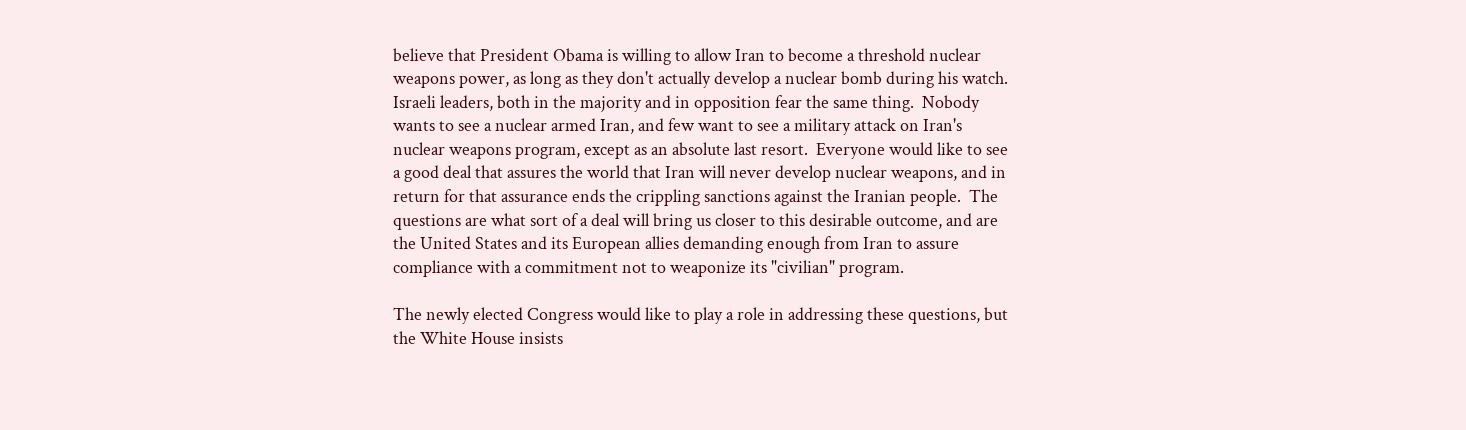believe that President Obama is willing to allow Iran to become a threshold nuclear weapons power, as long as they don't actually develop a nuclear bomb during his watch.  Israeli leaders, both in the majority and in opposition fear the same thing.  Nobody wants to see a nuclear armed Iran, and few want to see a military attack on Iran's nuclear weapons program, except as an absolute last resort.  Everyone would like to see a good deal that assures the world that Iran will never develop nuclear weapons, and in return for that assurance ends the crippling sanctions against the Iranian people.  The questions are what sort of a deal will bring us closer to this desirable outcome, and are the United States and its European allies demanding enough from Iran to assure compliance with a commitment not to weaponize its "civilian" program.

The newly elected Congress would like to play a role in addressing these questions, but the White House insists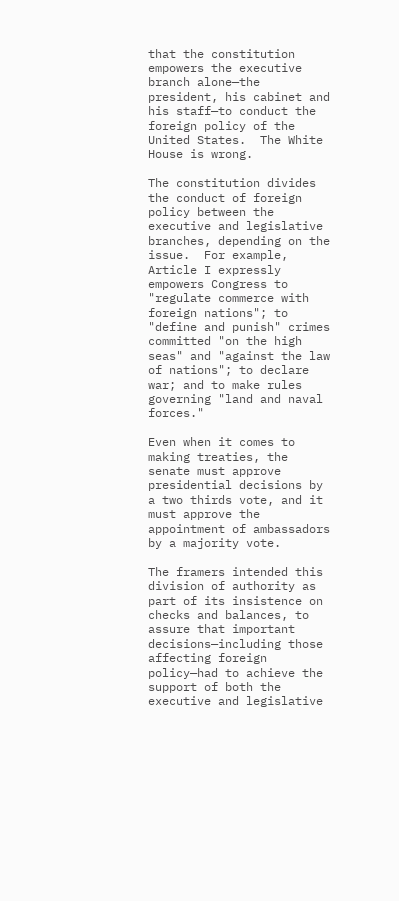that the constitution empowers the executive branch alone—the president, his cabinet and his staff—to conduct the foreign policy of the United States.  The White House is wrong.

The constitution divides the conduct of foreign policy between the executive and legislative branches, depending on the issue.  For example, Article I expressly empowers Congress to "regulate commerce with foreign nations"; to "define and punish" crimes committed "on the high seas" and "against the law of nations"; to declare war; and to make rules governing "land and naval forces."

Even when it comes to making treaties, the senate must approve presidential decisions by a two thirds vote, and it must approve the appointment of ambassadors by a majority vote.

The framers intended this division of authority as part of its insistence on checks and balances, to assure that important decisions—including those affecting foreign policy—had to achieve the support of both the executive and legislative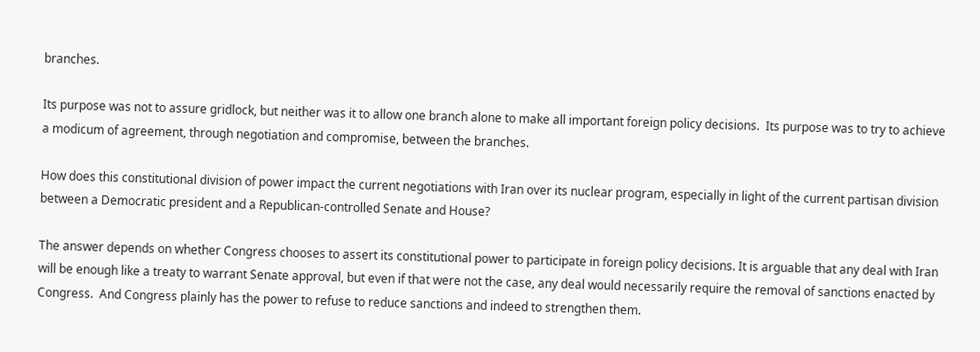branches.

Its purpose was not to assure gridlock, but neither was it to allow one branch alone to make all important foreign policy decisions.  Its purpose was to try to achieve a modicum of agreement, through negotiation and compromise, between the branches.

How does this constitutional division of power impact the current negotiations with Iran over its nuclear program, especially in light of the current partisan division between a Democratic president and a Republican-controlled Senate and House?

The answer depends on whether Congress chooses to assert its constitutional power to participate in foreign policy decisions. It is arguable that any deal with Iran will be enough like a treaty to warrant Senate approval, but even if that were not the case, any deal would necessarily require the removal of sanctions enacted by Congress.  And Congress plainly has the power to refuse to reduce sanctions and indeed to strengthen them.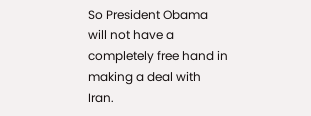So President Obama will not have a completely free hand in making a deal with Iran.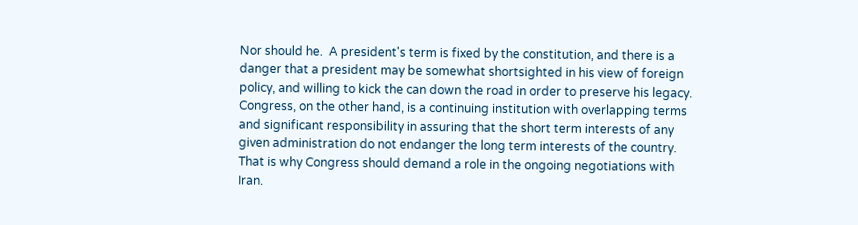Nor should he.  A president's term is fixed by the constitution, and there is a danger that a president may be somewhat shortsighted in his view of foreign policy, and willing to kick the can down the road in order to preserve his legacy.  Congress, on the other hand, is a continuing institution with overlapping terms and significant responsibility in assuring that the short term interests of any given administration do not endanger the long term interests of the country.  That is why Congress should demand a role in the ongoing negotiations with Iran.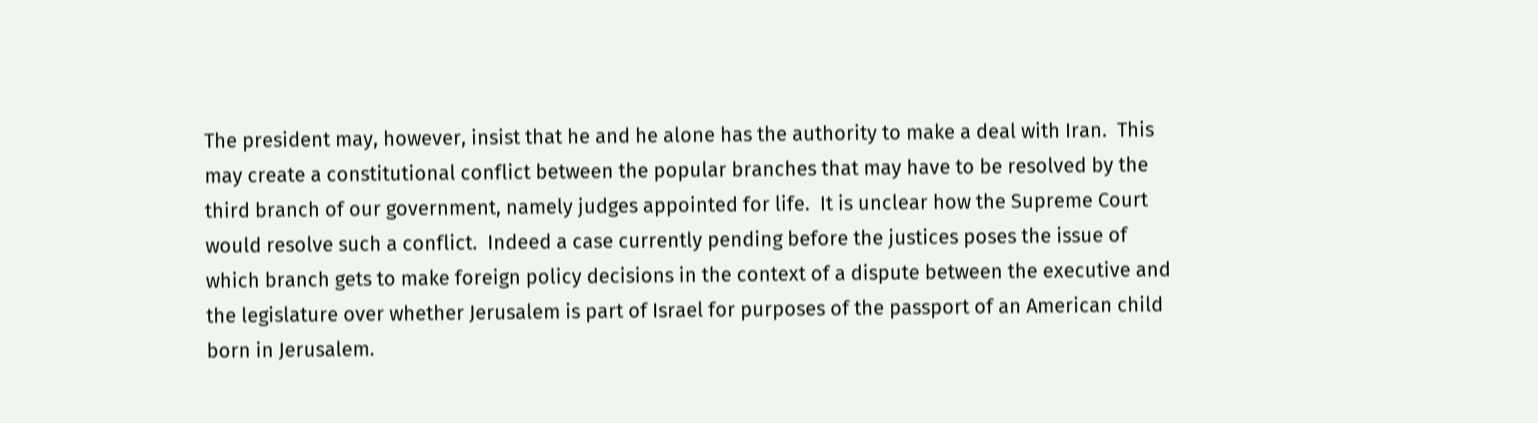The president may, however, insist that he and he alone has the authority to make a deal with Iran.  This may create a constitutional conflict between the popular branches that may have to be resolved by the third branch of our government, namely judges appointed for life.  It is unclear how the Supreme Court would resolve such a conflict.  Indeed a case currently pending before the justices poses the issue of which branch gets to make foreign policy decisions in the context of a dispute between the executive and the legislature over whether Jerusalem is part of Israel for purposes of the passport of an American child born in Jerusalem.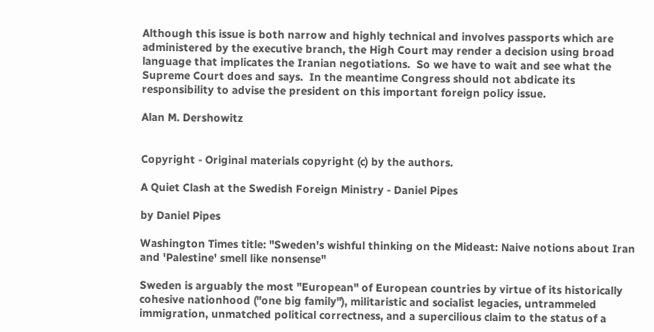Although this issue is both narrow and highly technical and involves passports which are administered by the executive branch, the High Court may render a decision using broad language that implicates the Iranian negotiations.  So we have to wait and see what the Supreme Court does and says.  In the meantime Congress should not abdicate its responsibility to advise the president on this important foreign policy issue.

Alan M. Dershowitz


Copyright - Original materials copyright (c) by the authors.

A Quiet Clash at the Swedish Foreign Ministry - Daniel Pipes

by Daniel Pipes

Washington Times title: "Sweden's wishful thinking on the Mideast: Naive notions about Iran and 'Palestine' smell like nonsense"

Sweden is arguably the most "European" of European countries by virtue of its historically cohesive nationhood ("one big family"), militaristic and socialist legacies, untrammeled immigration, unmatched political correctness, and a supercilious claim to the status of a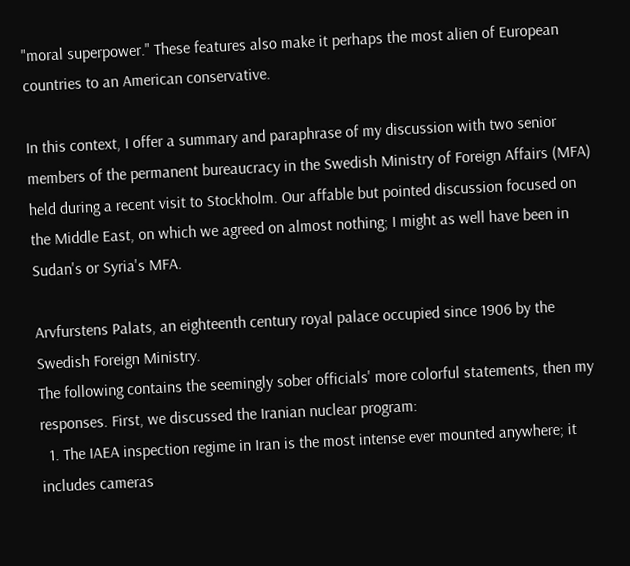"moral superpower." These features also make it perhaps the most alien of European countries to an American conservative.

In this context, I offer a summary and paraphrase of my discussion with two senior members of the permanent bureaucracy in the Swedish Ministry of Foreign Affairs (MFA) held during a recent visit to Stockholm. Our affable but pointed discussion focused on the Middle East, on which we agreed on almost nothing; I might as well have been in Sudan's or Syria's MFA.

Arvfurstens Palats, an eighteenth century royal palace occupied since 1906 by the Swedish Foreign Ministry.
The following contains the seemingly sober officials' more colorful statements, then my responses. First, we discussed the Iranian nuclear program:
  1. The IAEA inspection regime in Iran is the most intense ever mounted anywhere; it includes cameras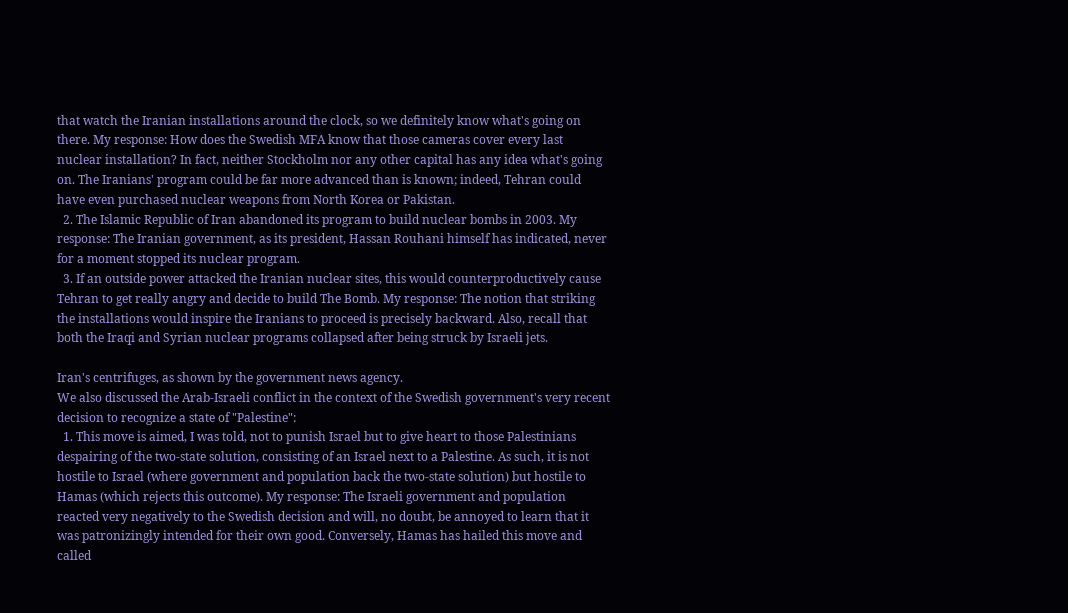that watch the Iranian installations around the clock, so we definitely know what's going on there. My response: How does the Swedish MFA know that those cameras cover every last nuclear installation? In fact, neither Stockholm nor any other capital has any idea what's going on. The Iranians' program could be far more advanced than is known; indeed, Tehran could have even purchased nuclear weapons from North Korea or Pakistan.
  2. The Islamic Republic of Iran abandoned its program to build nuclear bombs in 2003. My response: The Iranian government, as its president, Hassan Rouhani himself has indicated, never for a moment stopped its nuclear program.
  3. If an outside power attacked the Iranian nuclear sites, this would counterproductively cause Tehran to get really angry and decide to build The Bomb. My response: The notion that striking the installations would inspire the Iranians to proceed is precisely backward. Also, recall that both the Iraqi and Syrian nuclear programs collapsed after being struck by Israeli jets.

Iran's centrifuges, as shown by the government news agency.
We also discussed the Arab-Israeli conflict in the context of the Swedish government's very recent decision to recognize a state of "Palestine":
  1. This move is aimed, I was told, not to punish Israel but to give heart to those Palestinians despairing of the two-state solution, consisting of an Israel next to a Palestine. As such, it is not hostile to Israel (where government and population back the two-state solution) but hostile to Hamas (which rejects this outcome). My response: The Israeli government and population reacted very negatively to the Swedish decision and will, no doubt, be annoyed to learn that it was patronizingly intended for their own good. Conversely, Hamas has hailed this move and called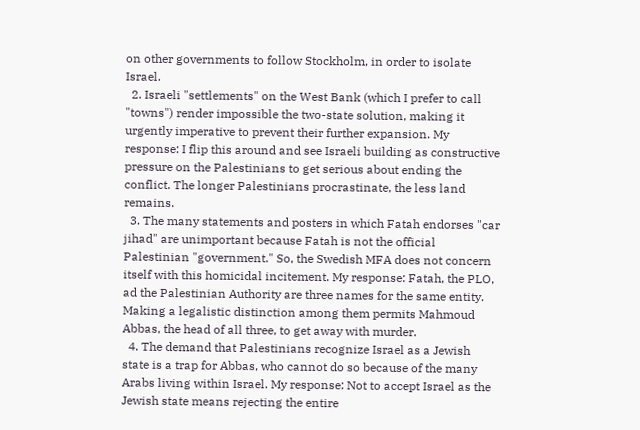on other governments to follow Stockholm, in order to isolate Israel.
  2. Israeli "settlements" on the West Bank (which I prefer to call "towns") render impossible the two-state solution, making it urgently imperative to prevent their further expansion. My response: I flip this around and see Israeli building as constructive pressure on the Palestinians to get serious about ending the conflict. The longer Palestinians procrastinate, the less land remains.
  3. The many statements and posters in which Fatah endorses "car jihad" are unimportant because Fatah is not the official Palestinian "government." So, the Swedish MFA does not concern itself with this homicidal incitement. My response: Fatah, the PLO, ad the Palestinian Authority are three names for the same entity. Making a legalistic distinction among them permits Mahmoud Abbas, the head of all three, to get away with murder.
  4. The demand that Palestinians recognize Israel as a Jewish state is a trap for Abbas, who cannot do so because of the many Arabs living within Israel. My response: Not to accept Israel as the Jewish state means rejecting the entire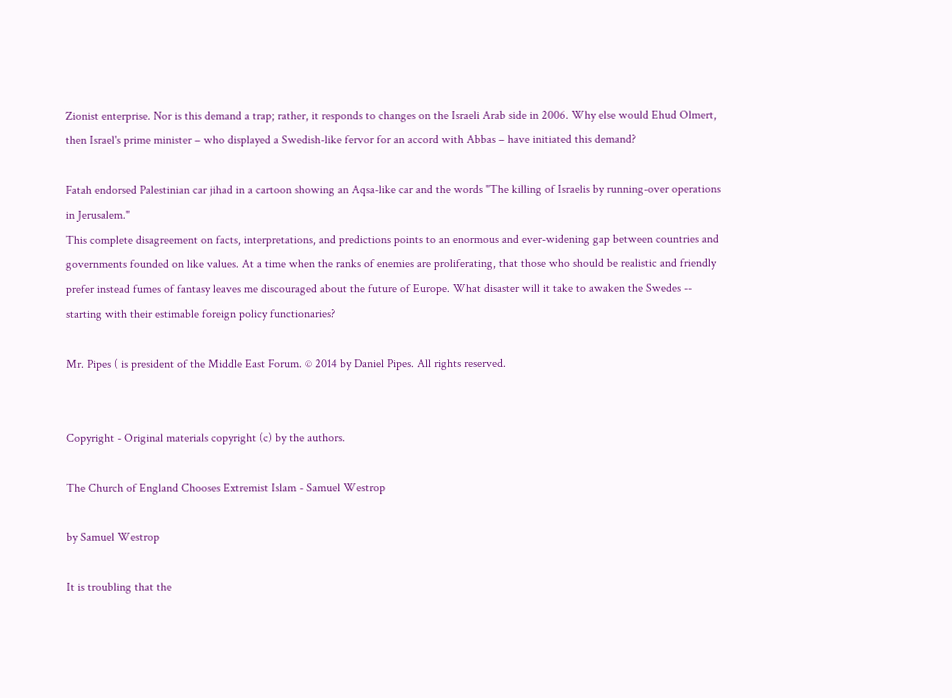Zionist enterprise. Nor is this demand a trap; rather, it responds to changes on the Israeli Arab side in 2006. Why else would Ehud Olmert, then Israel's prime minister – who displayed a Swedish-like fervor for an accord with Abbas – have initiated this demand?

Fatah endorsed Palestinian car jihad in a cartoon showing an Aqsa-like car and the words "The killing of Israelis by running-over operations in Jerusalem."
This complete disagreement on facts, interpretations, and predictions points to an enormous and ever-widening gap between countries and governments founded on like values. At a time when the ranks of enemies are proliferating, that those who should be realistic and friendly prefer instead fumes of fantasy leaves me discouraged about the future of Europe. What disaster will it take to awaken the Swedes -- starting with their estimable foreign policy functionaries?

Mr. Pipes ( is president of the Middle East Forum. © 2014 by Daniel Pipes. All rights reserved.


Copyright - Original materials copyright (c) by the authors.

The Church of England Chooses Extremist Islam - Samuel Westrop

by Samuel Westrop

It is troubling that the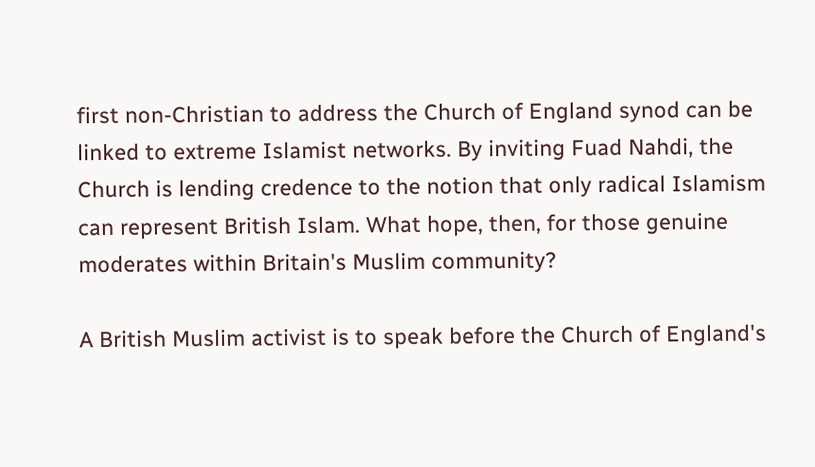first non-Christian to address the Church of England synod can be linked to extreme Islamist networks. By inviting Fuad Nahdi, the Church is lending credence to the notion that only radical Islamism can represent British Islam. What hope, then, for those genuine moderates within Britain's Muslim community?

A British Muslim activist is to speak before the Church of England's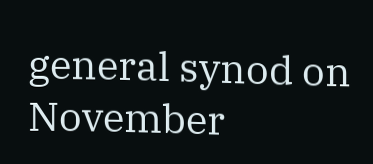general synod on November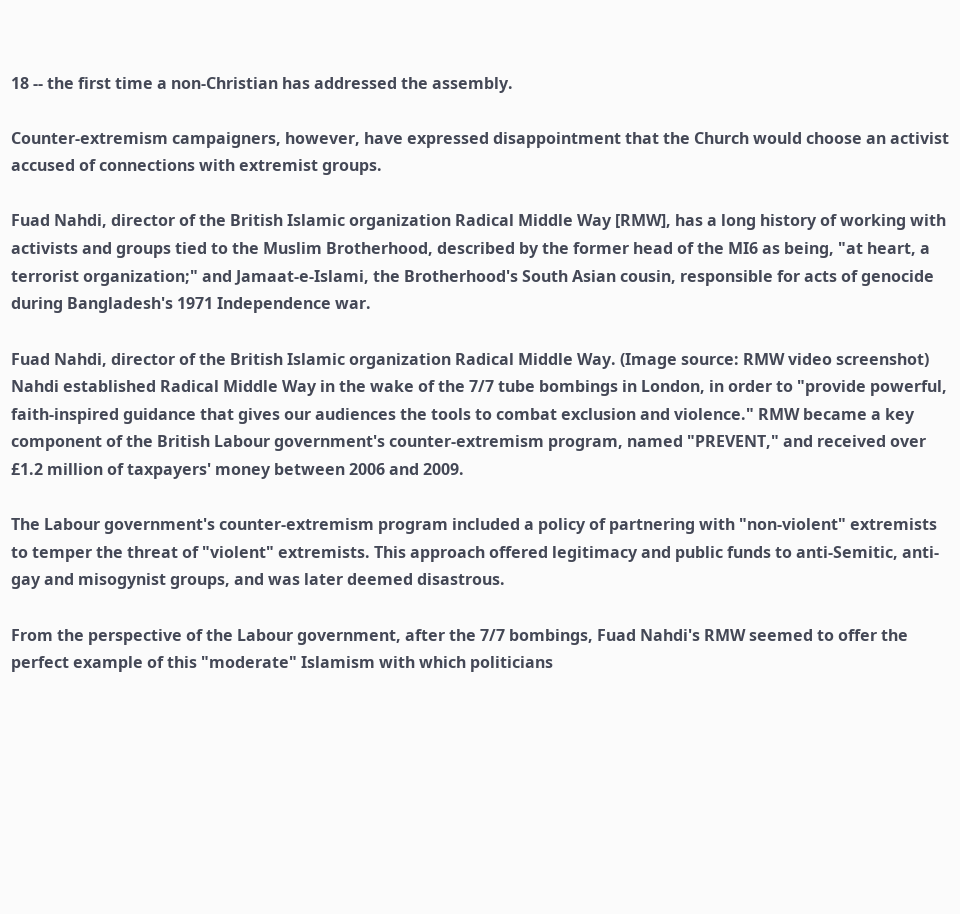18 -- the first time a non-Christian has addressed the assembly.

Counter-extremism campaigners, however, have expressed disappointment that the Church would choose an activist accused of connections with extremist groups.

Fuad Nahdi, director of the British Islamic organization Radical Middle Way [RMW], has a long history of working with activists and groups tied to the Muslim Brotherhood, described by the former head of the MI6 as being, "at heart, a terrorist organization;" and Jamaat-e-Islami, the Brotherhood's South Asian cousin, responsible for acts of genocide during Bangladesh's 1971 Independence war.

Fuad Nahdi, director of the British Islamic organization Radical Middle Way. (Image source: RMW video screenshot)
Nahdi established Radical Middle Way in the wake of the 7/7 tube bombings in London, in order to "provide powerful, faith-inspired guidance that gives our audiences the tools to combat exclusion and violence." RMW became a key component of the British Labour government's counter-extremism program, named "PREVENT," and received over £1.2 million of taxpayers' money between 2006 and 2009.

The Labour government's counter-extremism program included a policy of partnering with "non-violent" extremists to temper the threat of "violent" extremists. This approach offered legitimacy and public funds to anti-Semitic, anti-gay and misogynist groups, and was later deemed disastrous.

From the perspective of the Labour government, after the 7/7 bombings, Fuad Nahdi's RMW seemed to offer the perfect example of this "moderate" Islamism with which politicians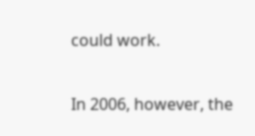could work.

In 2006, however, the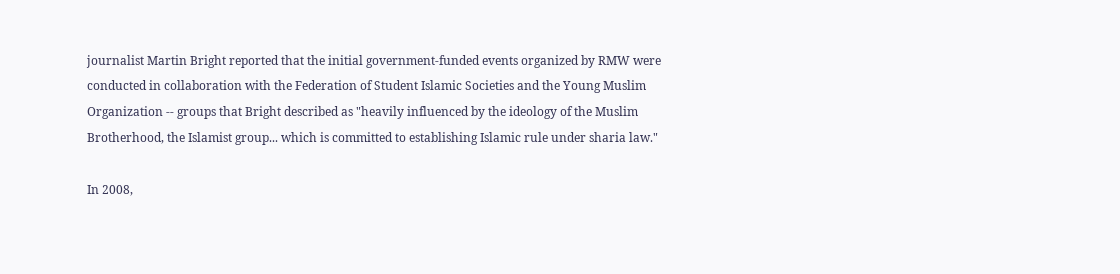journalist Martin Bright reported that the initial government-funded events organized by RMW were conducted in collaboration with the Federation of Student Islamic Societies and the Young Muslim Organization -- groups that Bright described as "heavily influenced by the ideology of the Muslim Brotherhood, the Islamist group... which is committed to establishing Islamic rule under sharia law."

In 2008,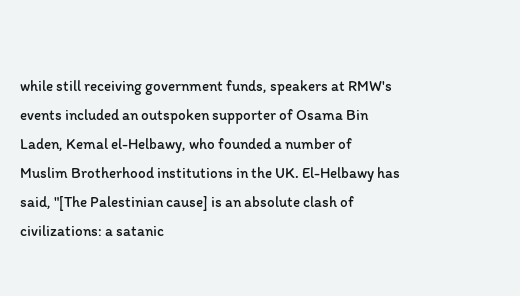while still receiving government funds, speakers at RMW's events included an outspoken supporter of Osama Bin Laden, Kemal el-Helbawy, who founded a number of Muslim Brotherhood institutions in the UK. El-Helbawy has said, "[The Palestinian cause] is an absolute clash of civilizations: a satanic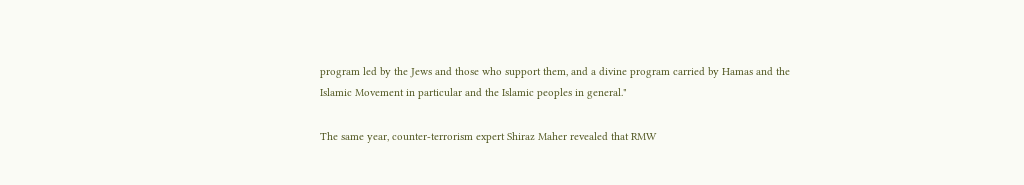program led by the Jews and those who support them, and a divine program carried by Hamas and the Islamic Movement in particular and the Islamic peoples in general."

The same year, counter-terrorism expert Shiraz Maher revealed that RMW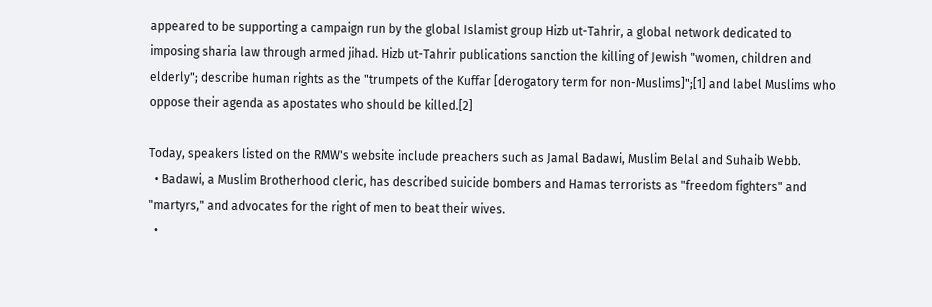appeared to be supporting a campaign run by the global Islamist group Hizb ut-Tahrir, a global network dedicated to imposing sharia law through armed jihad. Hizb ut-Tahrir publications sanction the killing of Jewish "women, children and elderly"; describe human rights as the "trumpets of the Kuffar [derogatory term for non-Muslims]";[1] and label Muslims who oppose their agenda as apostates who should be killed.[2]

Today, speakers listed on the RMW's website include preachers such as Jamal Badawi, Muslim Belal and Suhaib Webb.
  • Badawi, a Muslim Brotherhood cleric, has described suicide bombers and Hamas terrorists as "freedom fighters" and "martyrs," and advocates for the right of men to beat their wives.
  •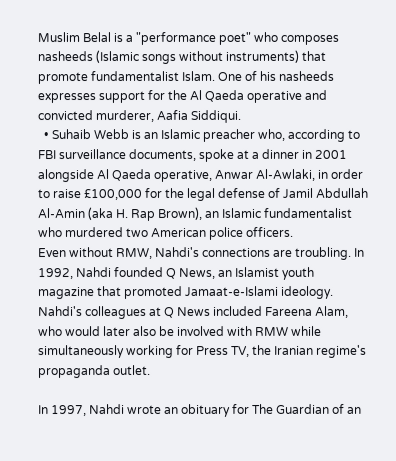Muslim Belal is a "performance poet" who composes nasheeds (Islamic songs without instruments) that promote fundamentalist Islam. One of his nasheeds expresses support for the Al Qaeda operative and convicted murderer, Aafia Siddiqui.
  • Suhaib Webb is an Islamic preacher who, according to FBI surveillance documents, spoke at a dinner in 2001 alongside Al Qaeda operative, Anwar Al-Awlaki, in order to raise £100,000 for the legal defense of Jamil Abdullah Al-Amin (aka H. Rap Brown), an Islamic fundamentalist who murdered two American police officers.
Even without RMW, Nahdi's connections are troubling. In 1992, Nahdi founded Q News, an Islamist youth magazine that promoted Jamaat-e-Islami ideology. Nahdi's colleagues at Q News included Fareena Alam, who would later also be involved with RMW while simultaneously working for Press TV, the Iranian regime's propaganda outlet.

In 1997, Nahdi wrote an obituary for The Guardian of an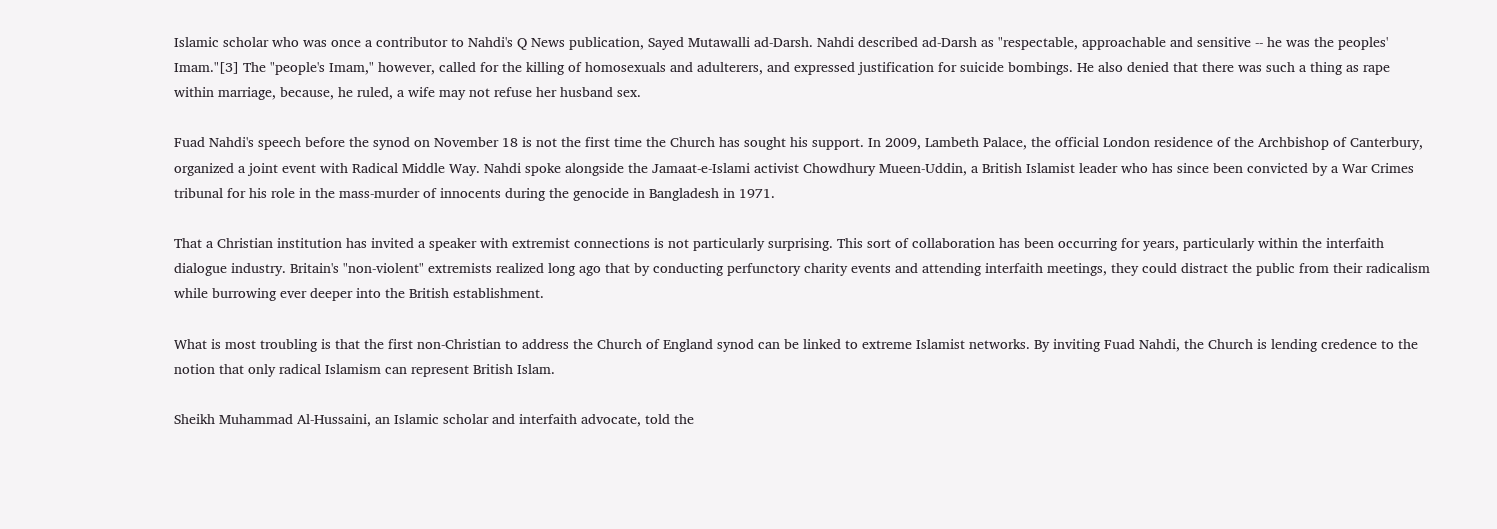Islamic scholar who was once a contributor to Nahdi's Q News publication, Sayed Mutawalli ad-Darsh. Nahdi described ad-Darsh as "respectable, approachable and sensitive -- he was the peoples' Imam."[3] The "people's Imam," however, called for the killing of homosexuals and adulterers, and expressed justification for suicide bombings. He also denied that there was such a thing as rape within marriage, because, he ruled, a wife may not refuse her husband sex.

Fuad Nahdi's speech before the synod on November 18 is not the first time the Church has sought his support. In 2009, Lambeth Palace, the official London residence of the Archbishop of Canterbury, organized a joint event with Radical Middle Way. Nahdi spoke alongside the Jamaat-e-Islami activist Chowdhury Mueen-Uddin, a British Islamist leader who has since been convicted by a War Crimes tribunal for his role in the mass-murder of innocents during the genocide in Bangladesh in 1971.

That a Christian institution has invited a speaker with extremist connections is not particularly surprising. This sort of collaboration has been occurring for years, particularly within the interfaith dialogue industry. Britain's "non-violent" extremists realized long ago that by conducting perfunctory charity events and attending interfaith meetings, they could distract the public from their radicalism while burrowing ever deeper into the British establishment.

What is most troubling is that the first non-Christian to address the Church of England synod can be linked to extreme Islamist networks. By inviting Fuad Nahdi, the Church is lending credence to the notion that only radical Islamism can represent British Islam.

Sheikh Muhammad Al-Hussaini, an Islamic scholar and interfaith advocate, told the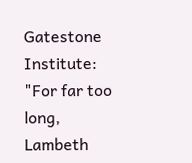Gatestone Institute:
"For far too long, Lambeth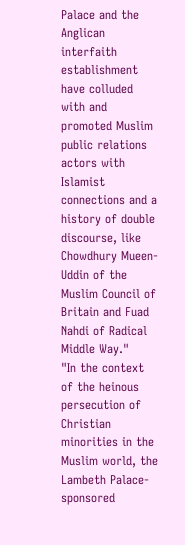Palace and the Anglican interfaith establishment have colluded with and promoted Muslim public relations actors with Islamist connections and a history of double discourse, like Chowdhury Mueen-Uddin of the Muslim Council of Britain and Fuad Nahdi of Radical Middle Way."
"In the context of the heinous persecution of Christian minorities in the Muslim world, the Lambeth Palace-sponsored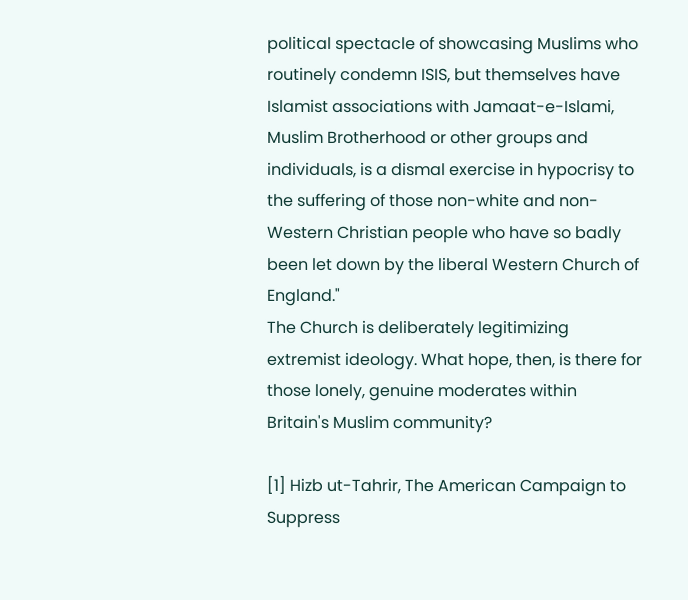political spectacle of showcasing Muslims who routinely condemn ISIS, but themselves have Islamist associations with Jamaat-e-Islami, Muslim Brotherhood or other groups and individuals, is a dismal exercise in hypocrisy to the suffering of those non-white and non-Western Christian people who have so badly been let down by the liberal Western Church of England."
The Church is deliberately legitimizing extremist ideology. What hope, then, is there for those lonely, genuine moderates within Britain's Muslim community?

[1] Hizb ut-Tahrir, The American Campaign to Suppress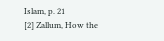Islam, p. 21
[2] Zallum, How the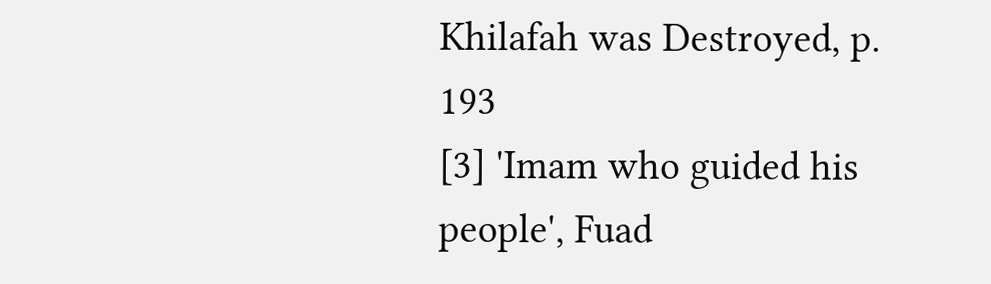Khilafah was Destroyed, p. 193
[3] 'Imam who guided his people', Fuad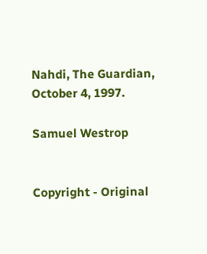Nahdi, The Guardian, October 4, 1997.

Samuel Westrop


Copyright - Original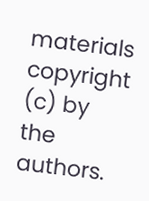materials copyright (c) by the authors.